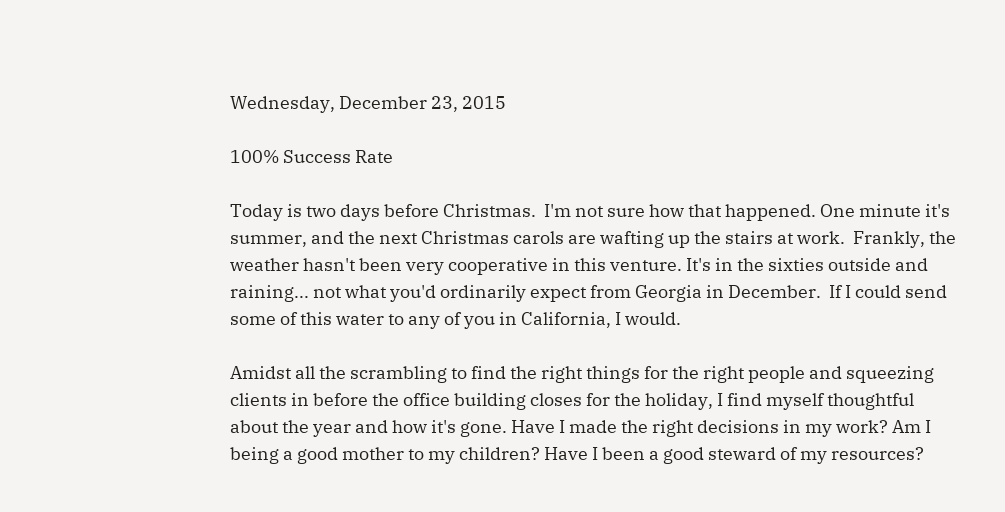Wednesday, December 23, 2015

100% Success Rate

Today is two days before Christmas.  I'm not sure how that happened. One minute it's summer, and the next Christmas carols are wafting up the stairs at work.  Frankly, the weather hasn't been very cooperative in this venture. It's in the sixties outside and raining... not what you'd ordinarily expect from Georgia in December.  If I could send some of this water to any of you in California, I would.

Amidst all the scrambling to find the right things for the right people and squeezing clients in before the office building closes for the holiday, I find myself thoughtful about the year and how it's gone. Have I made the right decisions in my work? Am I being a good mother to my children? Have I been a good steward of my resources?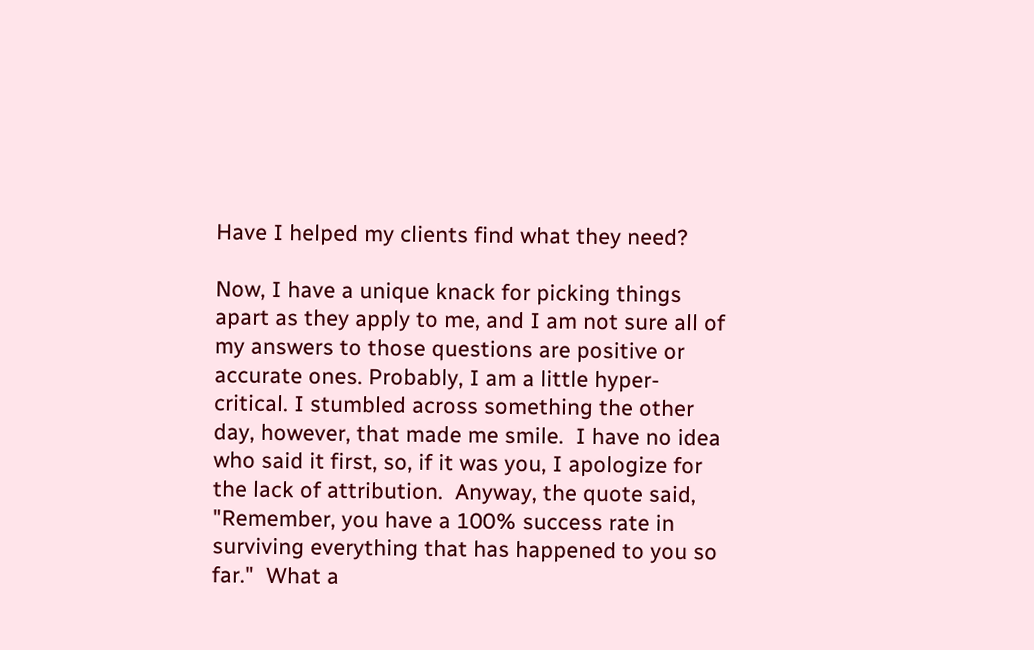Have I helped my clients find what they need?

Now, I have a unique knack for picking things apart as they apply to me, and I am not sure all of my answers to those questions are positive or accurate ones. Probably, I am a little hyper-critical. I stumbled across something the other day, however, that made me smile.  I have no idea who said it first, so, if it was you, I apologize for the lack of attribution.  Anyway, the quote said, "Remember, you have a 100% success rate in surviving everything that has happened to you so far."  What a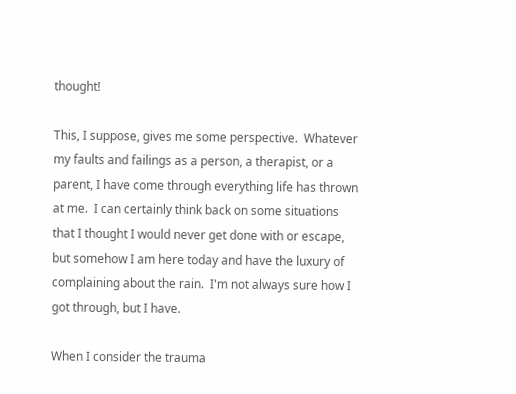thought!

This, I suppose, gives me some perspective.  Whatever my faults and failings as a person, a therapist, or a parent, I have come through everything life has thrown at me.  I can certainly think back on some situations that I thought I would never get done with or escape, but somehow I am here today and have the luxury of complaining about the rain.  I'm not always sure how I got through, but I have.

When I consider the trauma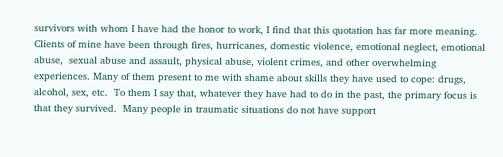survivors with whom I have had the honor to work, I find that this quotation has far more meaning.  Clients of mine have been through fires, hurricanes, domestic violence, emotional neglect, emotional abuse,  sexual abuse and assault, physical abuse, violent crimes, and other overwhelming experiences. Many of them present to me with shame about skills they have used to cope: drugs, alcohol, sex, etc.  To them I say that, whatever they have had to do in the past, the primary focus is that they survived.  Many people in traumatic situations do not have support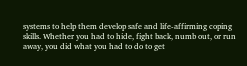systems to help them develop safe and life-affirming coping skills. Whether you had to hide, fight back, numb out, or run away, you did what you had to do to get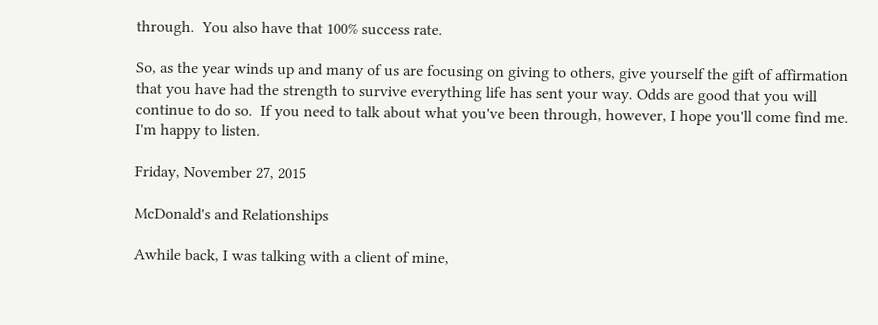through.  You also have that 100% success rate.

So, as the year winds up and many of us are focusing on giving to others, give yourself the gift of affirmation that you have had the strength to survive everything life has sent your way. Odds are good that you will continue to do so.  If you need to talk about what you've been through, however, I hope you'll come find me.  I'm happy to listen.

Friday, November 27, 2015

McDonald's and Relationships

Awhile back, I was talking with a client of mine,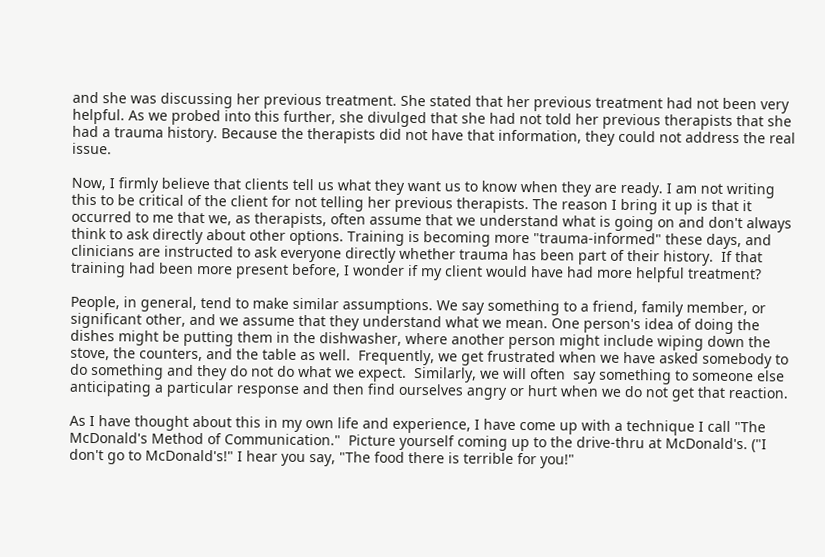and she was discussing her previous treatment. She stated that her previous treatment had not been very helpful. As we probed into this further, she divulged that she had not told her previous therapists that she had a trauma history. Because the therapists did not have that information, they could not address the real issue.

Now, I firmly believe that clients tell us what they want us to know when they are ready. I am not writing this to be critical of the client for not telling her previous therapists. The reason I bring it up is that it occurred to me that we, as therapists, often assume that we understand what is going on and don't always think to ask directly about other options. Training is becoming more "trauma-informed" these days, and clinicians are instructed to ask everyone directly whether trauma has been part of their history.  If that training had been more present before, I wonder if my client would have had more helpful treatment?

People, in general, tend to make similar assumptions. We say something to a friend, family member, or significant other, and we assume that they understand what we mean. One person's idea of doing the dishes might be putting them in the dishwasher, where another person might include wiping down the stove, the counters, and the table as well.  Frequently, we get frustrated when we have asked somebody to do something and they do not do what we expect.  Similarly, we will often  say something to someone else anticipating a particular response and then find ourselves angry or hurt when we do not get that reaction.

As I have thought about this in my own life and experience, I have come up with a technique I call "The McDonald's Method of Communication."  Picture yourself coming up to the drive-thru at McDonald's. ("I don't go to McDonald's!" I hear you say, "The food there is terrible for you!"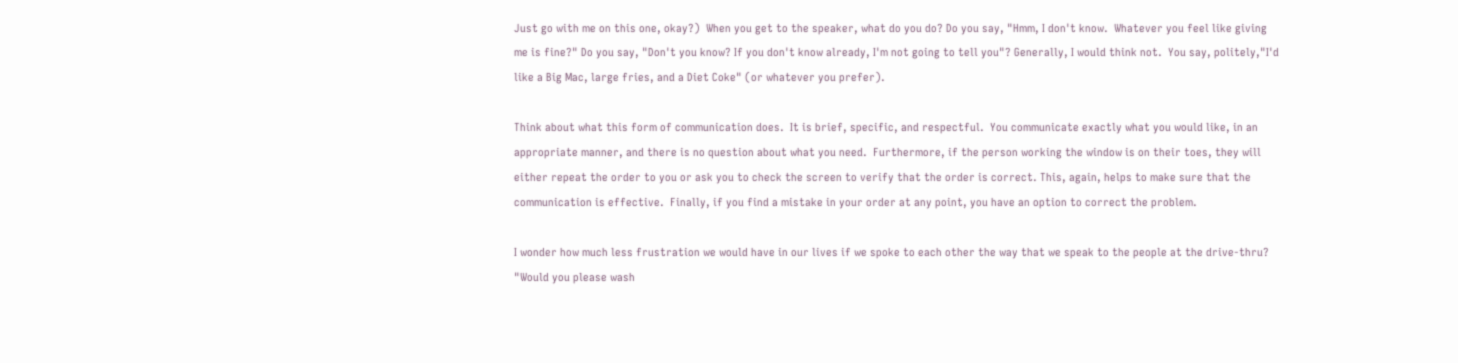Just go with me on this one, okay?)  When you get to the speaker, what do you do? Do you say, "Hmm, I don't know.  Whatever you feel like giving me is fine?" Do you say, "Don't you know? If you don't know already, I'm not going to tell you"? Generally, I would think not.  You say, politely,"I'd like a Big Mac, large fries, and a Diet Coke" (or whatever you prefer).

Think about what this form of communication does.  It is brief, specific, and respectful.  You communicate exactly what you would like, in an appropriate manner, and there is no question about what you need.  Furthermore, if the person working the window is on their toes, they will either repeat the order to you or ask you to check the screen to verify that the order is correct. This, again, helps to make sure that the communication is effective.  Finally, if you find a mistake in your order at any point, you have an option to correct the problem.

I wonder how much less frustration we would have in our lives if we spoke to each other the way that we speak to the people at the drive-thru? "Would you please wash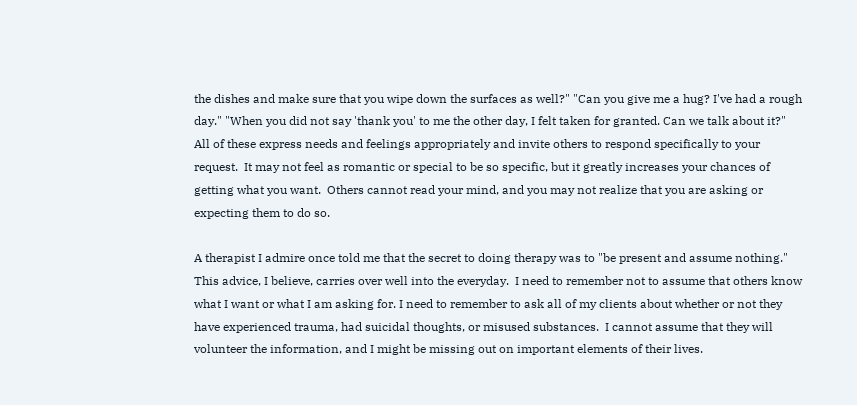the dishes and make sure that you wipe down the surfaces as well?" "Can you give me a hug? I've had a rough day." "When you did not say 'thank you' to me the other day, I felt taken for granted. Can we talk about it?"  All of these express needs and feelings appropriately and invite others to respond specifically to your request.  It may not feel as romantic or special to be so specific, but it greatly increases your chances of getting what you want.  Others cannot read your mind, and you may not realize that you are asking or expecting them to do so.

A therapist I admire once told me that the secret to doing therapy was to "be present and assume nothing."  This advice, I believe, carries over well into the everyday.  I need to remember not to assume that others know what I want or what I am asking for. I need to remember to ask all of my clients about whether or not they have experienced trauma, had suicidal thoughts, or misused substances.  I cannot assume that they will volunteer the information, and I might be missing out on important elements of their lives.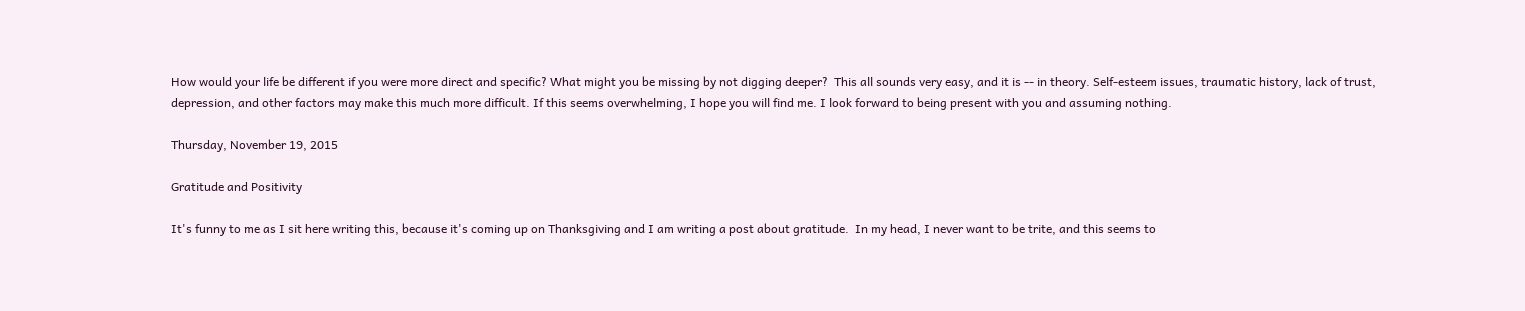How would your life be different if you were more direct and specific? What might you be missing by not digging deeper?  This all sounds very easy, and it is -- in theory. Self-esteem issues, traumatic history, lack of trust, depression, and other factors may make this much more difficult. If this seems overwhelming, I hope you will find me. I look forward to being present with you and assuming nothing.

Thursday, November 19, 2015

Gratitude and Positivity

It's funny to me as I sit here writing this, because it's coming up on Thanksgiving and I am writing a post about gratitude.  In my head, I never want to be trite, and this seems to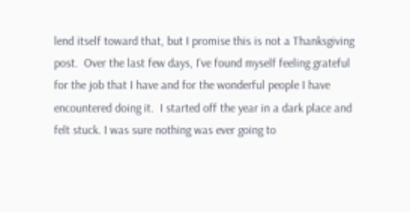lend itself toward that, but I promise this is not a Thanksgiving post.  Over the last few days, I've found myself feeling grateful for the job that I have and for the wonderful people I have encountered doing it.  I started off the year in a dark place and felt stuck. I was sure nothing was ever going to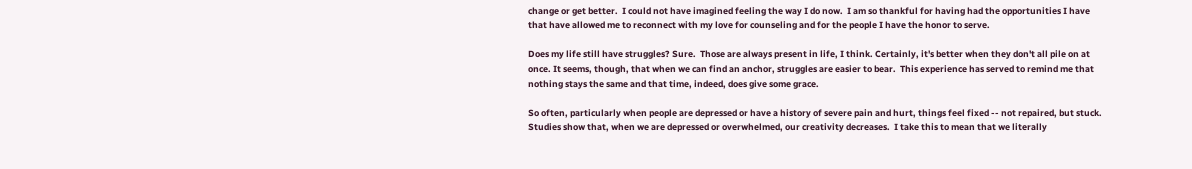change or get better.  I could not have imagined feeling the way I do now.  I am so thankful for having had the opportunities I have that have allowed me to reconnect with my love for counseling and for the people I have the honor to serve.

Does my life still have struggles? Sure.  Those are always present in life, I think. Certainly, it's better when they don't all pile on at once. It seems, though, that when we can find an anchor, struggles are easier to bear.  This experience has served to remind me that nothing stays the same and that time, indeed, does give some grace.

So often, particularly when people are depressed or have a history of severe pain and hurt, things feel fixed -- not repaired, but stuck.  Studies show that, when we are depressed or overwhelmed, our creativity decreases.  I take this to mean that we literally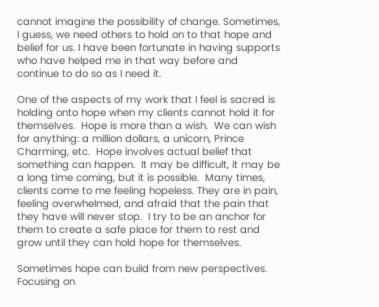cannot imagine the possibility of change. Sometimes, I guess, we need others to hold on to that hope and belief for us. I have been fortunate in having supports who have helped me in that way before and continue to do so as I need it.

One of the aspects of my work that I feel is sacred is holding onto hope when my clients cannot hold it for themselves.  Hope is more than a wish.  We can wish for anything: a million dollars, a unicorn, Prince Charming, etc.  Hope involves actual belief that something can happen.  It may be difficult, it may be a long time coming, but it is possible.  Many times, clients come to me feeling hopeless. They are in pain, feeling overwhelmed, and afraid that the pain that they have will never stop.  I try to be an anchor for them to create a safe place for them to rest and grow until they can hold hope for themselves.

Sometimes hope can build from new perspectives. Focusing on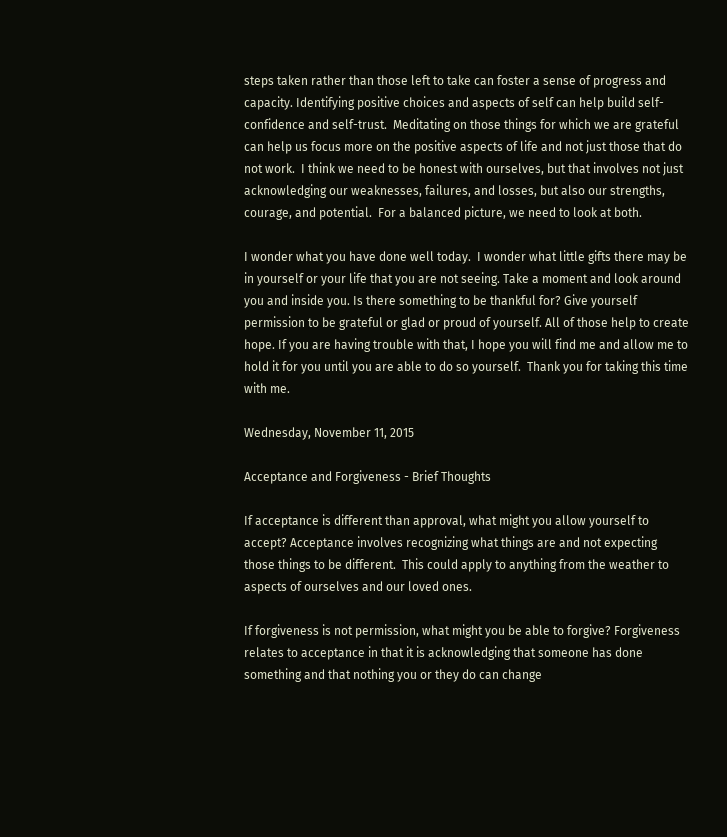steps taken rather than those left to take can foster a sense of progress and capacity. Identifying positive choices and aspects of self can help build self-confidence and self-trust.  Meditating on those things for which we are grateful can help us focus more on the positive aspects of life and not just those that do not work.  I think we need to be honest with ourselves, but that involves not just acknowledging our weaknesses, failures, and losses, but also our strengths, courage, and potential.  For a balanced picture, we need to look at both.

I wonder what you have done well today.  I wonder what little gifts there may be in yourself or your life that you are not seeing. Take a moment and look around you and inside you. Is there something to be thankful for? Give yourself permission to be grateful or glad or proud of yourself. All of those help to create hope. If you are having trouble with that, I hope you will find me and allow me to hold it for you until you are able to do so yourself.  Thank you for taking this time with me.

Wednesday, November 11, 2015

Acceptance and Forgiveness - Brief Thoughts

If acceptance is different than approval, what might you allow yourself to accept? Acceptance involves recognizing what things are and not expecting those things to be different.  This could apply to anything from the weather to aspects of ourselves and our loved ones.

If forgiveness is not permission, what might you be able to forgive? Forgiveness relates to acceptance in that it is acknowledging that someone has done something and that nothing you or they do can change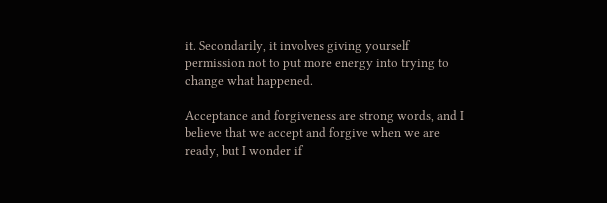it. Secondarily, it involves giving yourself permission not to put more energy into trying to change what happened.

Acceptance and forgiveness are strong words, and I believe that we accept and forgive when we are ready, but I wonder if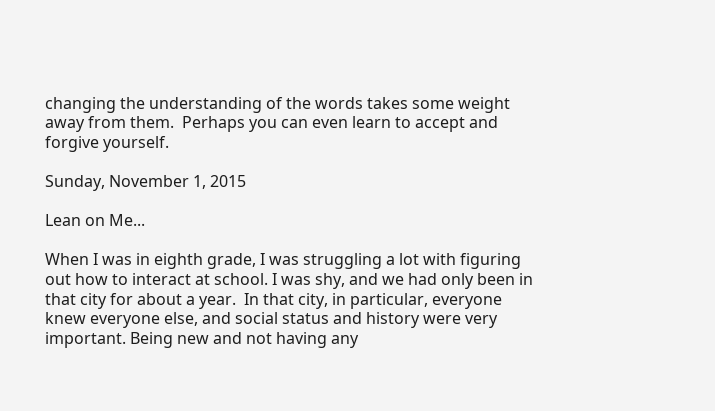changing the understanding of the words takes some weight away from them.  Perhaps you can even learn to accept and forgive yourself.

Sunday, November 1, 2015

Lean on Me...

When I was in eighth grade, I was struggling a lot with figuring out how to interact at school. I was shy, and we had only been in that city for about a year.  In that city, in particular, everyone knew everyone else, and social status and history were very important. Being new and not having any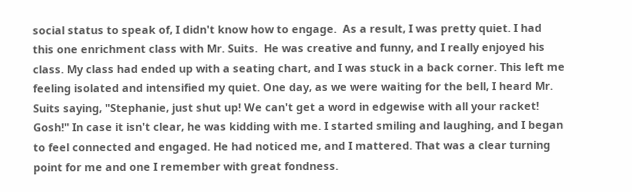social status to speak of, I didn't know how to engage.  As a result, I was pretty quiet. I had this one enrichment class with Mr. Suits.  He was creative and funny, and I really enjoyed his class. My class had ended up with a seating chart, and I was stuck in a back corner. This left me feeling isolated and intensified my quiet. One day, as we were waiting for the bell, I heard Mr. Suits saying, "Stephanie, just shut up! We can't get a word in edgewise with all your racket! Gosh!" In case it isn't clear, he was kidding with me. I started smiling and laughing, and I began to feel connected and engaged. He had noticed me, and I mattered. That was a clear turning point for me and one I remember with great fondness.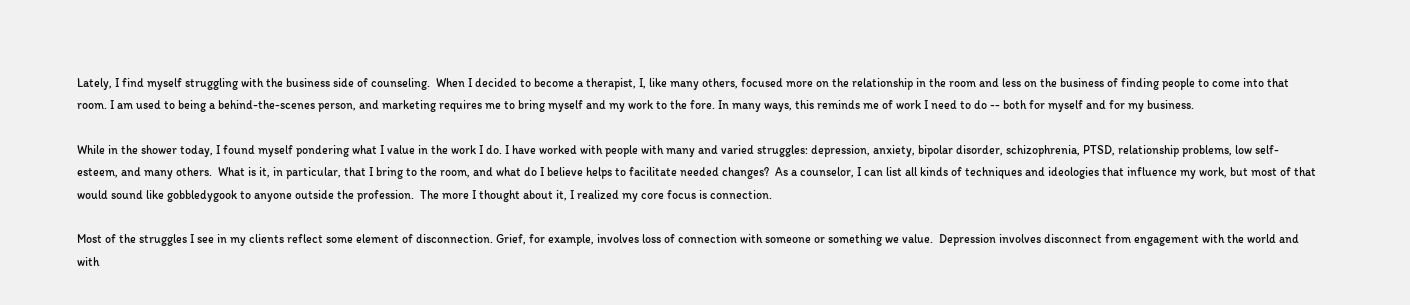Lately, I find myself struggling with the business side of counseling.  When I decided to become a therapist, I, like many others, focused more on the relationship in the room and less on the business of finding people to come into that room. I am used to being a behind-the-scenes person, and marketing requires me to bring myself and my work to the fore. In many ways, this reminds me of work I need to do -- both for myself and for my business.

While in the shower today, I found myself pondering what I value in the work I do. I have worked with people with many and varied struggles: depression, anxiety, bipolar disorder, schizophrenia, PTSD, relationship problems, low self-esteem, and many others.  What is it, in particular, that I bring to the room, and what do I believe helps to facilitate needed changes?  As a counselor, I can list all kinds of techniques and ideologies that influence my work, but most of that would sound like gobbledygook to anyone outside the profession.  The more I thought about it, I realized my core focus is connection.

Most of the struggles I see in my clients reflect some element of disconnection. Grief, for example, involves loss of connection with someone or something we value.  Depression involves disconnect from engagement with the world and with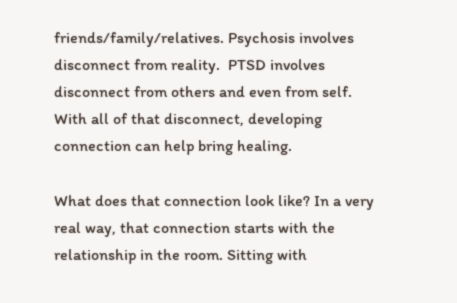friends/family/relatives. Psychosis involves disconnect from reality.  PTSD involves disconnect from others and even from self.   With all of that disconnect, developing connection can help bring healing.

What does that connection look like? In a very real way, that connection starts with the relationship in the room. Sitting with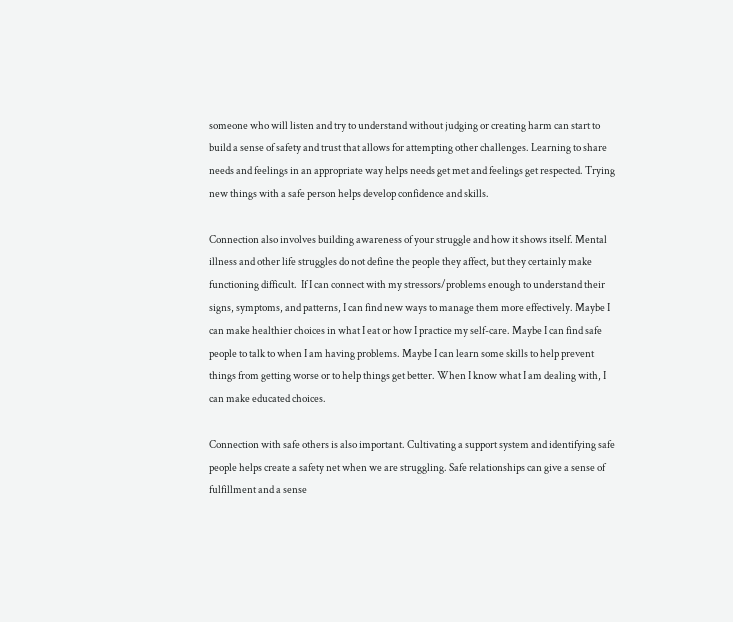someone who will listen and try to understand without judging or creating harm can start to build a sense of safety and trust that allows for attempting other challenges. Learning to share needs and feelings in an appropriate way helps needs get met and feelings get respected. Trying new things with a safe person helps develop confidence and skills.

Connection also involves building awareness of your struggle and how it shows itself. Mental illness and other life struggles do not define the people they affect, but they certainly make functioning difficult.  If I can connect with my stressors/problems enough to understand their signs, symptoms, and patterns, I can find new ways to manage them more effectively. Maybe I can make healthier choices in what I eat or how I practice my self-care. Maybe I can find safe people to talk to when I am having problems. Maybe I can learn some skills to help prevent things from getting worse or to help things get better. When I know what I am dealing with, I can make educated choices.

Connection with safe others is also important. Cultivating a support system and identifying safe people helps create a safety net when we are struggling. Safe relationships can give a sense of fulfillment and a sense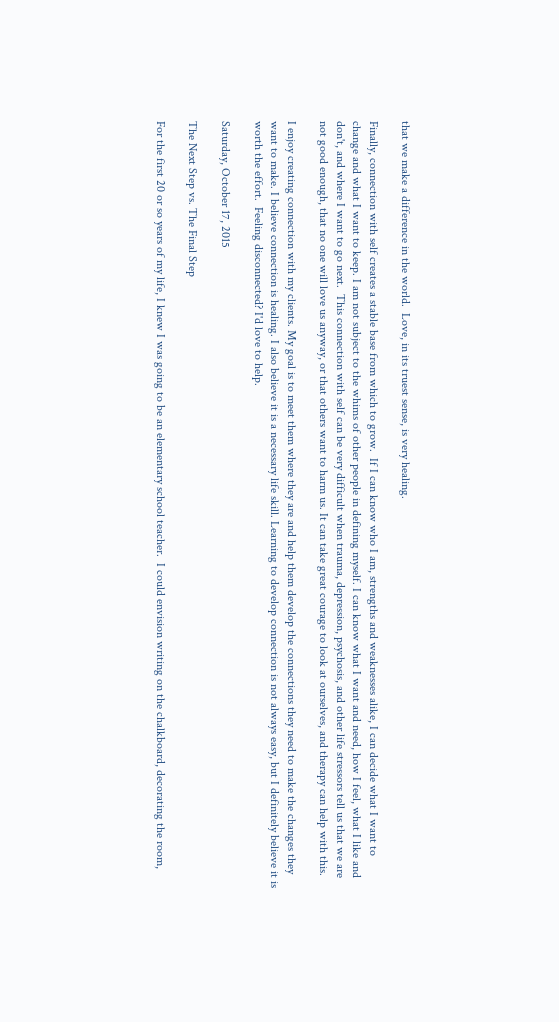that we make a difference in the world.  Love, in its truest sense, is very healing.

Finally, connection with self creates a stable base from which to grow.  If I can know who I am, strengths and weaknesses alike, I can decide what I want to change and what I want to keep. I am not subject to the whims of other people in defining myself. I can know what I want and need, how I feel, what I like and don't, and where I want to go next.  This connection with self can be very difficult when trauma, depression, psychosis, and other life stressors tell us that we are not good enough, that no one will love us anyway, or that others want to harm us. It can take great courage to look at ourselves, and therapy can help with this.

I enjoy creating connection with my clients. My goal is to meet them where they are and help them develop the connections they need to make the changes they want to make. I believe connection is healing. I also believe it is a necessary life skill. Learning to develop connection is not always easy, but I definitely believe it is worth the effort.  Feeling disconnected? I'd love to help.

Saturday, October 17, 2015

The Next Step vs. The Final Step

For the first 20 or so years of my life, I knew I was going to be an elementary school teacher.  I could envision writing on the chalkboard, decorating the room,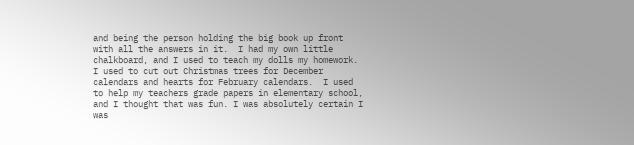and being the person holding the big book up front with all the answers in it.  I had my own little chalkboard, and I used to teach my dolls my homework.  I used to cut out Christmas trees for December calendars and hearts for February calendars.  I used to help my teachers grade papers in elementary school, and I thought that was fun. I was absolutely certain I was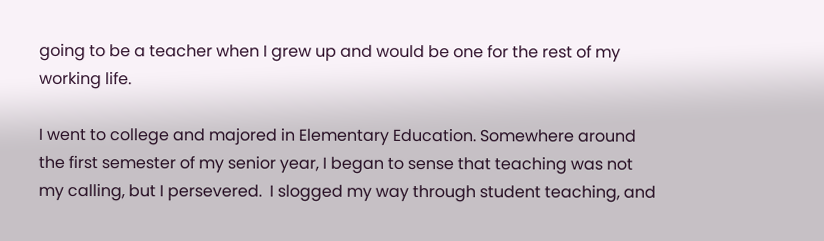going to be a teacher when I grew up and would be one for the rest of my working life.

I went to college and majored in Elementary Education. Somewhere around the first semester of my senior year, I began to sense that teaching was not my calling, but I persevered.  I slogged my way through student teaching, and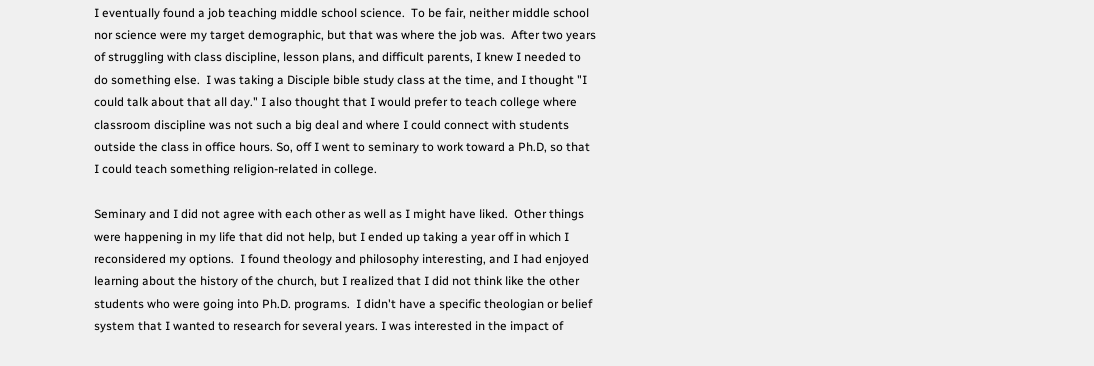I eventually found a job teaching middle school science.  To be fair, neither middle school nor science were my target demographic, but that was where the job was.  After two years of struggling with class discipline, lesson plans, and difficult parents, I knew I needed to do something else.  I was taking a Disciple bible study class at the time, and I thought "I could talk about that all day." I also thought that I would prefer to teach college where classroom discipline was not such a big deal and where I could connect with students outside the class in office hours. So, off I went to seminary to work toward a Ph.D, so that I could teach something religion-related in college.

Seminary and I did not agree with each other as well as I might have liked.  Other things were happening in my life that did not help, but I ended up taking a year off in which I reconsidered my options.  I found theology and philosophy interesting, and I had enjoyed learning about the history of the church, but I realized that I did not think like the other students who were going into Ph.D. programs.  I didn't have a specific theologian or belief system that I wanted to research for several years. I was interested in the impact of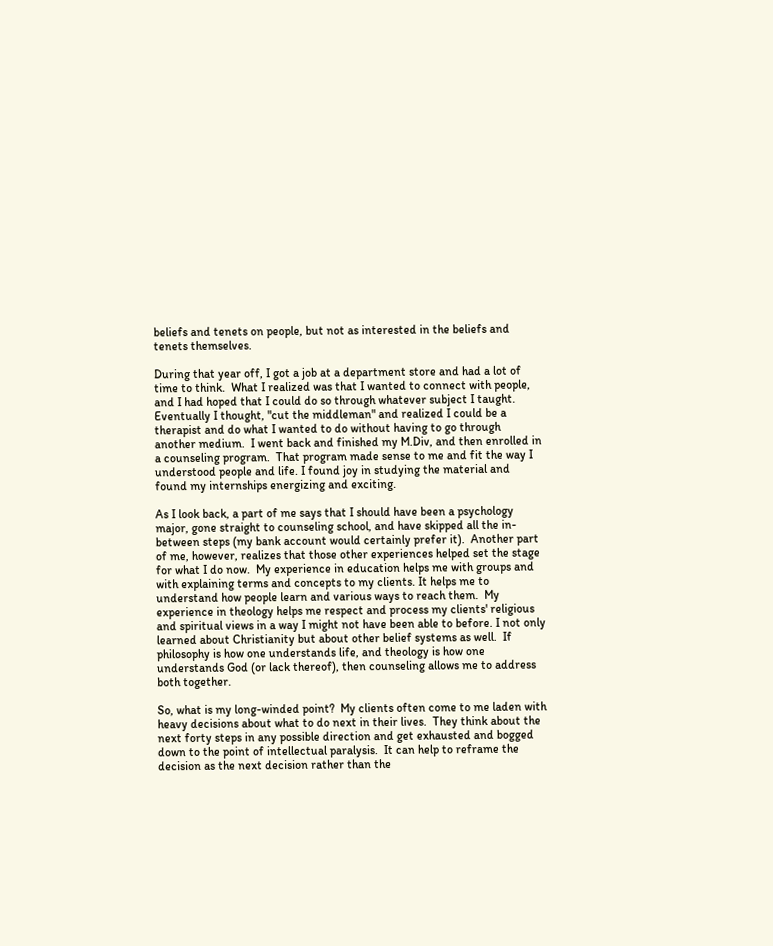beliefs and tenets on people, but not as interested in the beliefs and tenets themselves.

During that year off, I got a job at a department store and had a lot of time to think.  What I realized was that I wanted to connect with people, and I had hoped that I could do so through whatever subject I taught.  Eventually I thought, "cut the middleman" and realized I could be a therapist and do what I wanted to do without having to go through another medium.  I went back and finished my M.Div, and then enrolled in a counseling program.  That program made sense to me and fit the way I understood people and life. I found joy in studying the material and found my internships energizing and exciting.

As I look back, a part of me says that I should have been a psychology major, gone straight to counseling school, and have skipped all the in-between steps (my bank account would certainly prefer it).  Another part of me, however, realizes that those other experiences helped set the stage for what I do now.  My experience in education helps me with groups and with explaining terms and concepts to my clients. It helps me to understand how people learn and various ways to reach them.  My experience in theology helps me respect and process my clients' religious and spiritual views in a way I might not have been able to before. I not only learned about Christianity but about other belief systems as well.  If philosophy is how one understands life, and theology is how one understands God (or lack thereof), then counseling allows me to address both together.

So, what is my long-winded point?  My clients often come to me laden with heavy decisions about what to do next in their lives.  They think about the next forty steps in any possible direction and get exhausted and bogged down to the point of intellectual paralysis.  It can help to reframe the decision as the next decision rather than the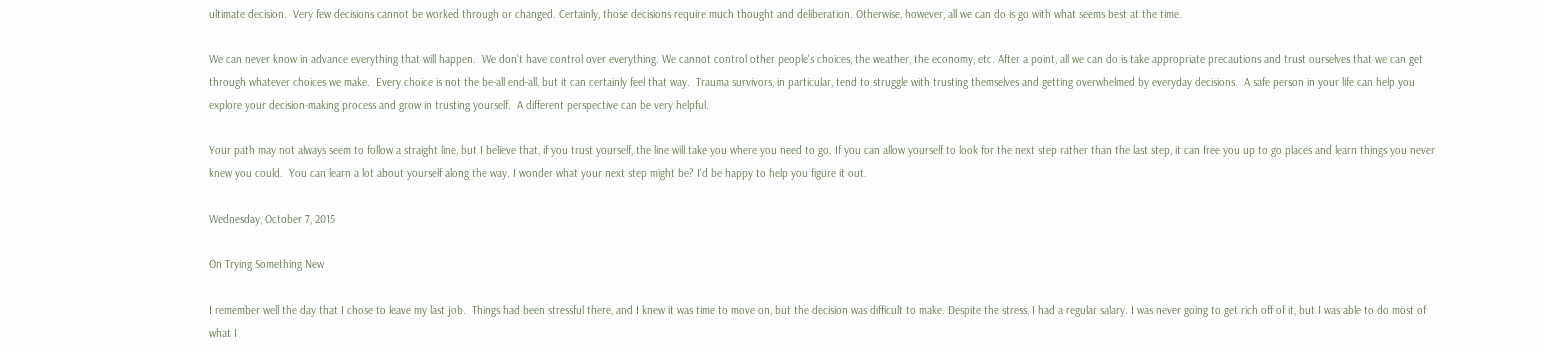ultimate decision.  Very few decisions cannot be worked through or changed. Certainly, those decisions require much thought and deliberation. Otherwise, however, all we can do is go with what seems best at the time.

We can never know in advance everything that will happen.  We don't have control over everything. We cannot control other people's choices, the weather, the economy, etc. After a point, all we can do is take appropriate precautions and trust ourselves that we can get through whatever choices we make.  Every choice is not the be-all end-all, but it can certainly feel that way.  Trauma survivors, in particular, tend to struggle with trusting themselves and getting overwhelmed by everyday decisions.  A safe person in your life can help you explore your decision-making process and grow in trusting yourself.  A different perspective can be very helpful.

Your path may not always seem to follow a straight line, but I believe that, if you trust yourself, the line will take you where you need to go. If you can allow yourself to look for the next step rather than the last step, it can free you up to go places and learn things you never knew you could.  You can learn a lot about yourself along the way. I wonder what your next step might be? I'd be happy to help you figure it out.

Wednesday, October 7, 2015

On Trying Something New

I remember well the day that I chose to leave my last job.  Things had been stressful there, and I knew it was time to move on, but the decision was difficult to make. Despite the stress, I had a regular salary. I was never going to get rich off of it, but I was able to do most of what I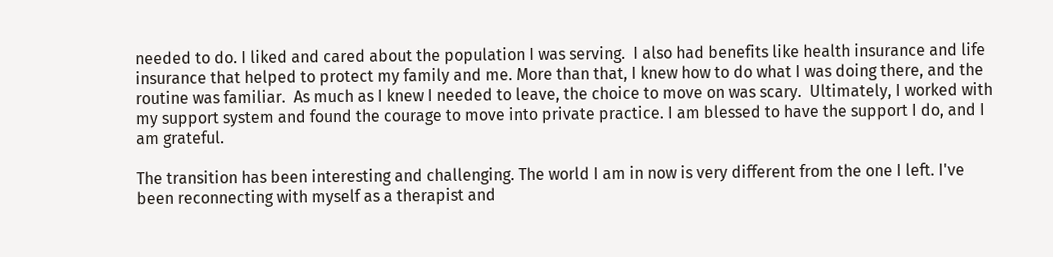needed to do. I liked and cared about the population I was serving.  I also had benefits like health insurance and life insurance that helped to protect my family and me. More than that, I knew how to do what I was doing there, and the routine was familiar.  As much as I knew I needed to leave, the choice to move on was scary.  Ultimately, I worked with my support system and found the courage to move into private practice. I am blessed to have the support I do, and I am grateful.

The transition has been interesting and challenging. The world I am in now is very different from the one I left. I've been reconnecting with myself as a therapist and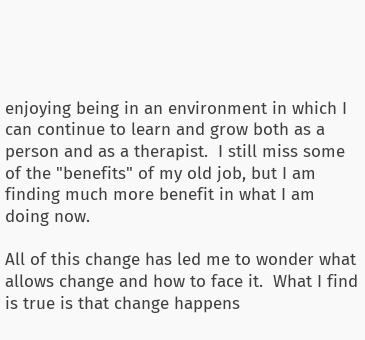enjoying being in an environment in which I can continue to learn and grow both as a person and as a therapist.  I still miss some of the "benefits" of my old job, but I am finding much more benefit in what I am doing now.

All of this change has led me to wonder what allows change and how to face it.  What I find is true is that change happens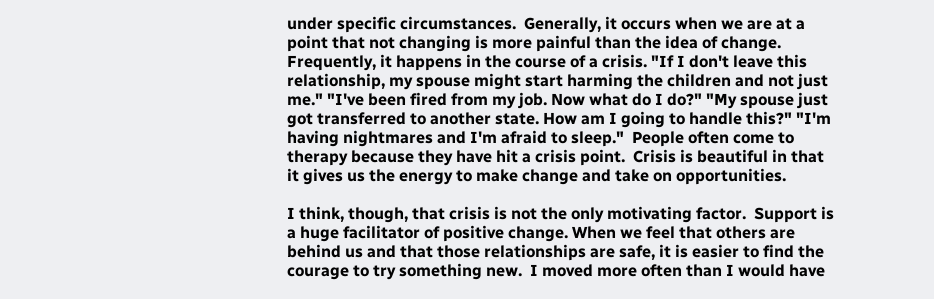under specific circumstances.  Generally, it occurs when we are at a point that not changing is more painful than the idea of change.  Frequently, it happens in the course of a crisis. "If I don't leave this relationship, my spouse might start harming the children and not just me." "I've been fired from my job. Now what do I do?" "My spouse just got transferred to another state. How am I going to handle this?" "I'm having nightmares and I'm afraid to sleep."  People often come to therapy because they have hit a crisis point.  Crisis is beautiful in that it gives us the energy to make change and take on opportunities.

I think, though, that crisis is not the only motivating factor.  Support is a huge facilitator of positive change. When we feel that others are behind us and that those relationships are safe, it is easier to find the courage to try something new.  I moved more often than I would have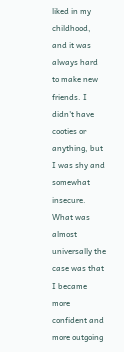liked in my childhood, and it was always hard to make new friends. I didn't have cooties or anything, but I was shy and somewhat insecure. What was almost universally the case was that I became more confident and more outgoing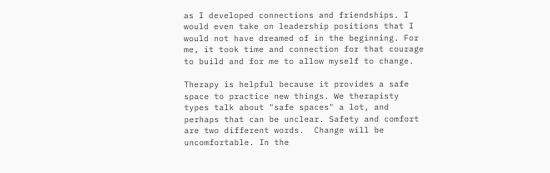as I developed connections and friendships. I would even take on leadership positions that I would not have dreamed of in the beginning. For me, it took time and connection for that courage to build and for me to allow myself to change.

Therapy is helpful because it provides a safe space to practice new things. We therapisty types talk about "safe spaces" a lot, and perhaps that can be unclear. Safety and comfort are two different words.  Change will be uncomfortable. In the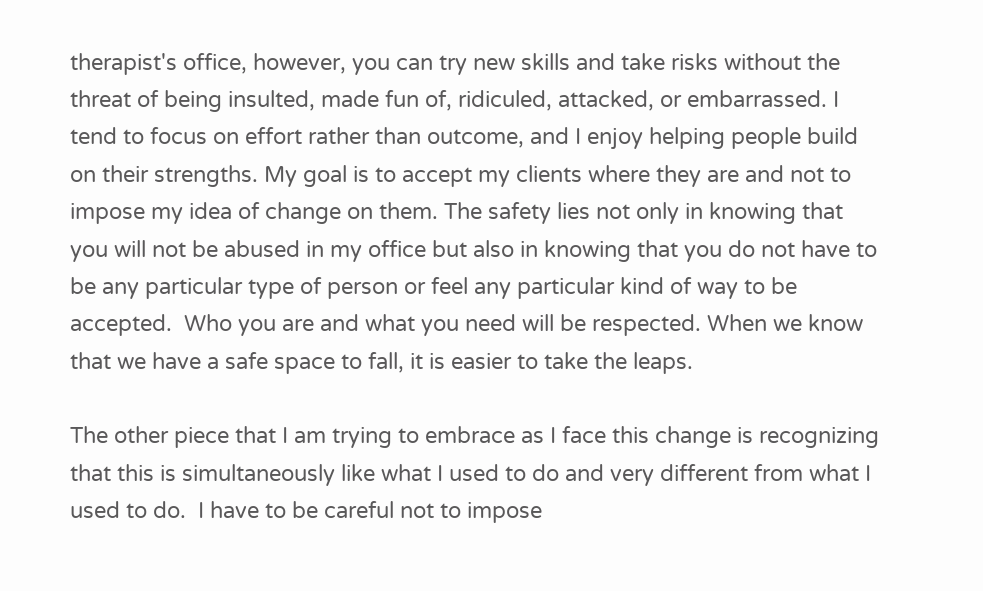therapist's office, however, you can try new skills and take risks without the threat of being insulted, made fun of, ridiculed, attacked, or embarrassed. I tend to focus on effort rather than outcome, and I enjoy helping people build on their strengths. My goal is to accept my clients where they are and not to impose my idea of change on them. The safety lies not only in knowing that you will not be abused in my office but also in knowing that you do not have to be any particular type of person or feel any particular kind of way to be accepted.  Who you are and what you need will be respected. When we know that we have a safe space to fall, it is easier to take the leaps.

The other piece that I am trying to embrace as I face this change is recognizing that this is simultaneously like what I used to do and very different from what I used to do.  I have to be careful not to impose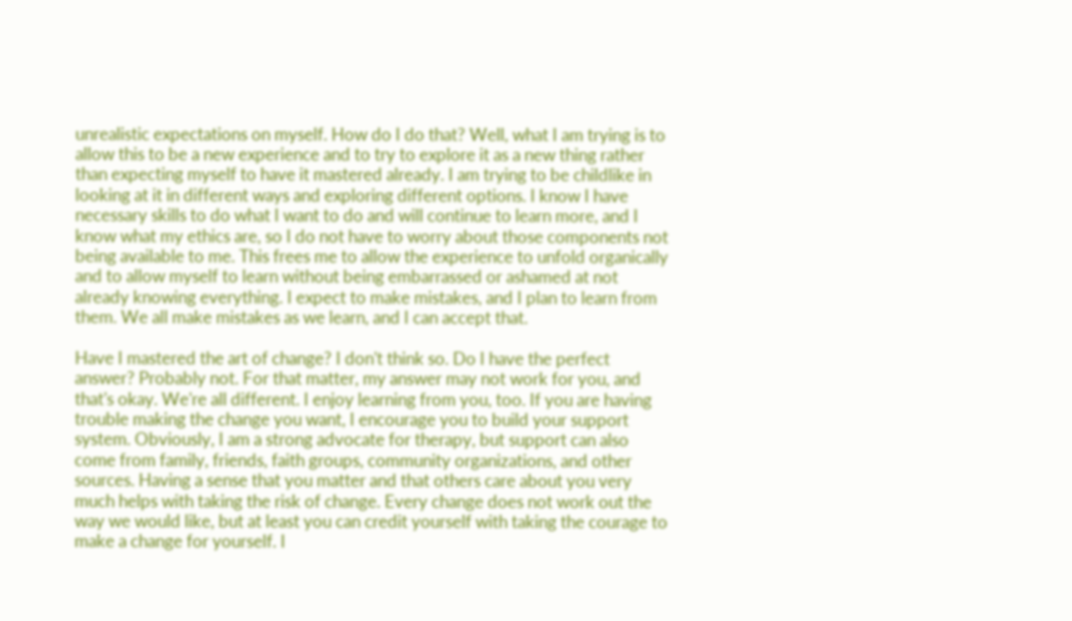unrealistic expectations on myself. How do I do that? Well, what I am trying is to allow this to be a new experience and to try to explore it as a new thing rather than expecting myself to have it mastered already. I am trying to be childlike in looking at it in different ways and exploring different options. I know I have necessary skills to do what I want to do and will continue to learn more, and I know what my ethics are, so I do not have to worry about those components not being available to me. This frees me to allow the experience to unfold organically and to allow myself to learn without being embarrassed or ashamed at not already knowing everything. I expect to make mistakes, and I plan to learn from them. We all make mistakes as we learn, and I can accept that.

Have I mastered the art of change? I don't think so. Do I have the perfect answer? Probably not. For that matter, my answer may not work for you, and that's okay. We're all different. I enjoy learning from you, too. If you are having trouble making the change you want, I encourage you to build your support system. Obviously, I am a strong advocate for therapy, but support can also come from family, friends, faith groups, community organizations, and other sources. Having a sense that you matter and that others care about you very much helps with taking the risk of change. Every change does not work out the way we would like, but at least you can credit yourself with taking the courage to make a change for yourself. I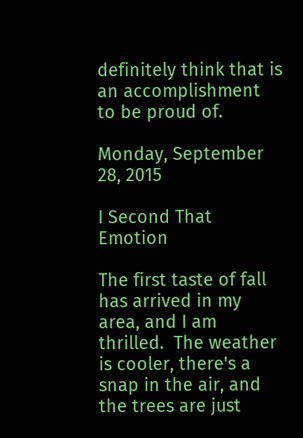definitely think that is an accomplishment to be proud of.

Monday, September 28, 2015

I Second That Emotion

The first taste of fall has arrived in my area, and I am thrilled.  The weather is cooler, there's a snap in the air, and the trees are just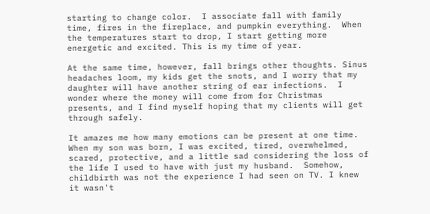starting to change color.  I associate fall with family time, fires in the fireplace, and pumpkin everything.  When the temperatures start to drop, I start getting more energetic and excited. This is my time of year.

At the same time, however, fall brings other thoughts. Sinus headaches loom, my kids get the snots, and I worry that my daughter will have another string of ear infections.  I wonder where the money will come from for Christmas presents, and I find myself hoping that my clients will get through safely.

It amazes me how many emotions can be present at one time. When my son was born, I was excited, tired, overwhelmed, scared, protective, and a little sad considering the loss of the life I used to have with just my husband.  Somehow, childbirth was not the experience I had seen on TV. I knew it wasn't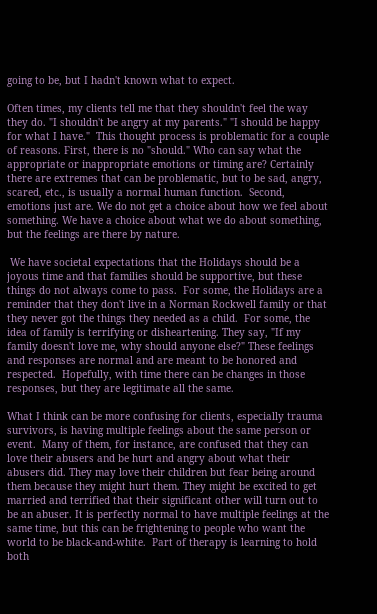going to be, but I hadn't known what to expect.

Often times, my clients tell me that they shouldn't feel the way they do. "I shouldn't be angry at my parents." "I should be happy for what I have."  This thought process is problematic for a couple of reasons. First, there is no "should." Who can say what the appropriate or inappropriate emotions or timing are? Certainly there are extremes that can be problematic, but to be sad, angry, scared, etc., is usually a normal human function.  Second, emotions just are. We do not get a choice about how we feel about something. We have a choice about what we do about something, but the feelings are there by nature.

 We have societal expectations that the Holidays should be a joyous time and that families should be supportive, but these things do not always come to pass.  For some, the Holidays are a reminder that they don't live in a Norman Rockwell family or that they never got the things they needed as a child.  For some, the idea of family is terrifying or disheartening. They say, "If my family doesn't love me, why should anyone else?" These feelings and responses are normal and are meant to be honored and respected.  Hopefully, with time there can be changes in those responses, but they are legitimate all the same.

What I think can be more confusing for clients, especially trauma survivors, is having multiple feelings about the same person or event.  Many of them, for instance, are confused that they can love their abusers and be hurt and angry about what their abusers did. They may love their children but fear being around them because they might hurt them. They might be excited to get married and terrified that their significant other will turn out to be an abuser. It is perfectly normal to have multiple feelings at the same time, but this can be frightening to people who want the world to be black-and-white.  Part of therapy is learning to hold both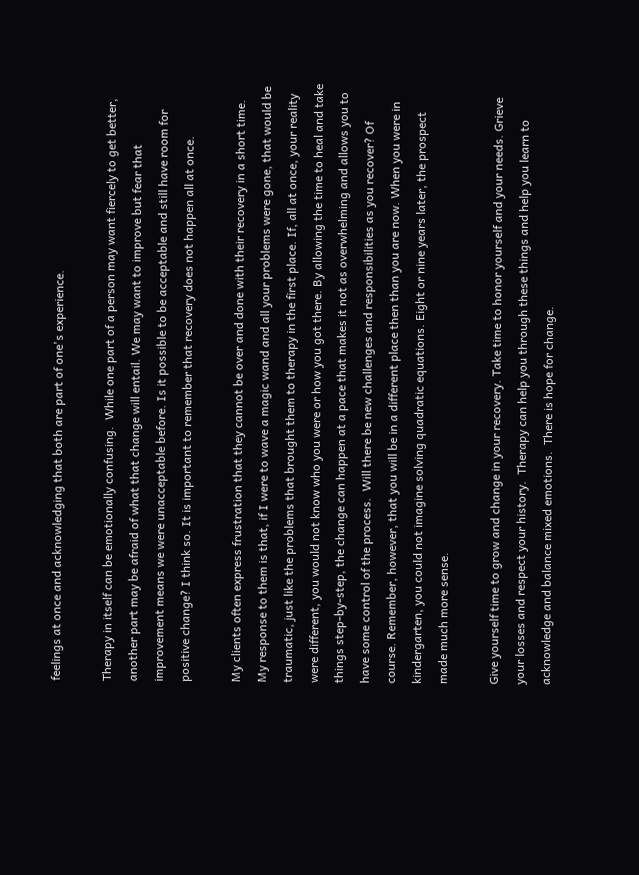feelings at once and acknowledging that both are part of one's experience.

Therapy in itself can be emotionally confusing.  While one part of a person may want fiercely to get better, another part may be afraid of what that change will entail. We may want to improve but fear that improvement means we were unacceptable before. Is it possible to be acceptable and still have room for positive change? I think so. It is important to remember that recovery does not happen all at once.

My clients often express frustration that they cannot be over and done with their recovery in a short time.  My response to them is that, if I were to wave a magic wand and all your problems were gone, that would be traumatic, just like the problems that brought them to therapy in the first place. If, all at once, your reality were different, you would not know who you were or how you got there. By allowing the time to heal and take things step-by-step, the change can happen at a pace that makes it not as overwhelming and allows you to have some control of the process.  Will there be new challenges and responsibilities as you recover? Of course. Remember, however, that you will be in a different place then than you are now. When you were in kindergarten, you could not imagine solving quadratic equations. Eight or nine years later, the prospect made much more sense.

Give yourself time to grow and change in your recovery. Take time to honor yourself and your needs. Grieve your losses and respect your history.  Therapy can help you through these things and help you learn to acknowledge and balance mixed emotions.  There is hope for change.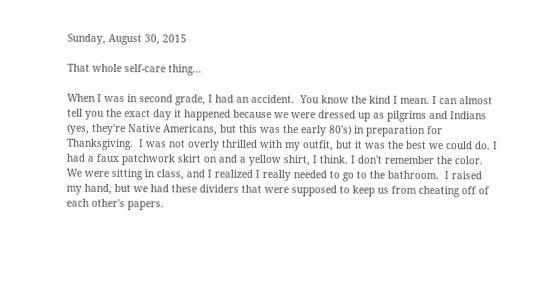Sunday, August 30, 2015

That whole self-care thing...

When I was in second grade, I had an accident.  You know the kind I mean. I can almost tell you the exact day it happened because we were dressed up as pilgrims and Indians (yes, they're Native Americans, but this was the early 80's) in preparation for Thanksgiving.  I was not overly thrilled with my outfit, but it was the best we could do. I had a faux patchwork skirt on and a yellow shirt, I think. I don't remember the color.  We were sitting in class, and I realized I really needed to go to the bathroom.  I raised my hand, but we had these dividers that were supposed to keep us from cheating off of each other's papers.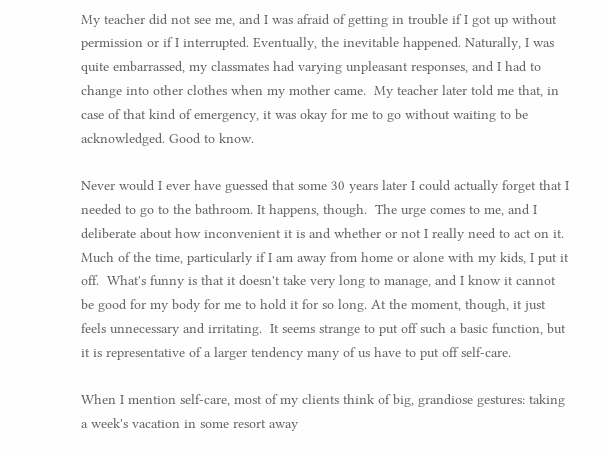My teacher did not see me, and I was afraid of getting in trouble if I got up without permission or if I interrupted. Eventually, the inevitable happened. Naturally, I was quite embarrassed, my classmates had varying unpleasant responses, and I had to change into other clothes when my mother came.  My teacher later told me that, in case of that kind of emergency, it was okay for me to go without waiting to be acknowledged. Good to know.

Never would I ever have guessed that some 30 years later I could actually forget that I needed to go to the bathroom. It happens, though.  The urge comes to me, and I deliberate about how inconvenient it is and whether or not I really need to act on it. Much of the time, particularly if I am away from home or alone with my kids, I put it off.  What's funny is that it doesn't take very long to manage, and I know it cannot be good for my body for me to hold it for so long. At the moment, though, it just feels unnecessary and irritating.  It seems strange to put off such a basic function, but it is representative of a larger tendency many of us have to put off self-care.

When I mention self-care, most of my clients think of big, grandiose gestures: taking a week's vacation in some resort away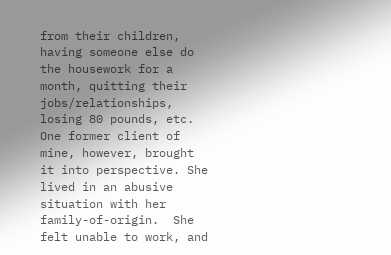from their children, having someone else do the housework for a month, quitting their jobs/relationships, losing 80 pounds, etc.  One former client of mine, however, brought it into perspective. She lived in an abusive situation with her family-of-origin.  She felt unable to work, and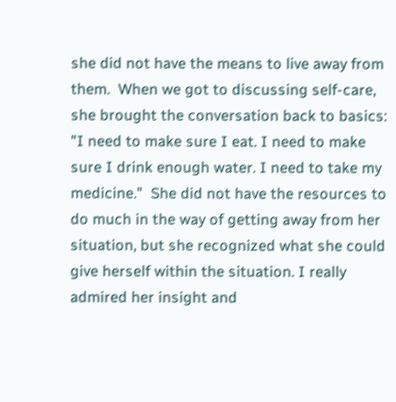she did not have the means to live away from them.  When we got to discussing self-care, she brought the conversation back to basics: "I need to make sure I eat. I need to make sure I drink enough water. I need to take my medicine."  She did not have the resources to do much in the way of getting away from her situation, but she recognized what she could give herself within the situation. I really admired her insight and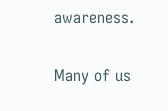awareness.

Many of us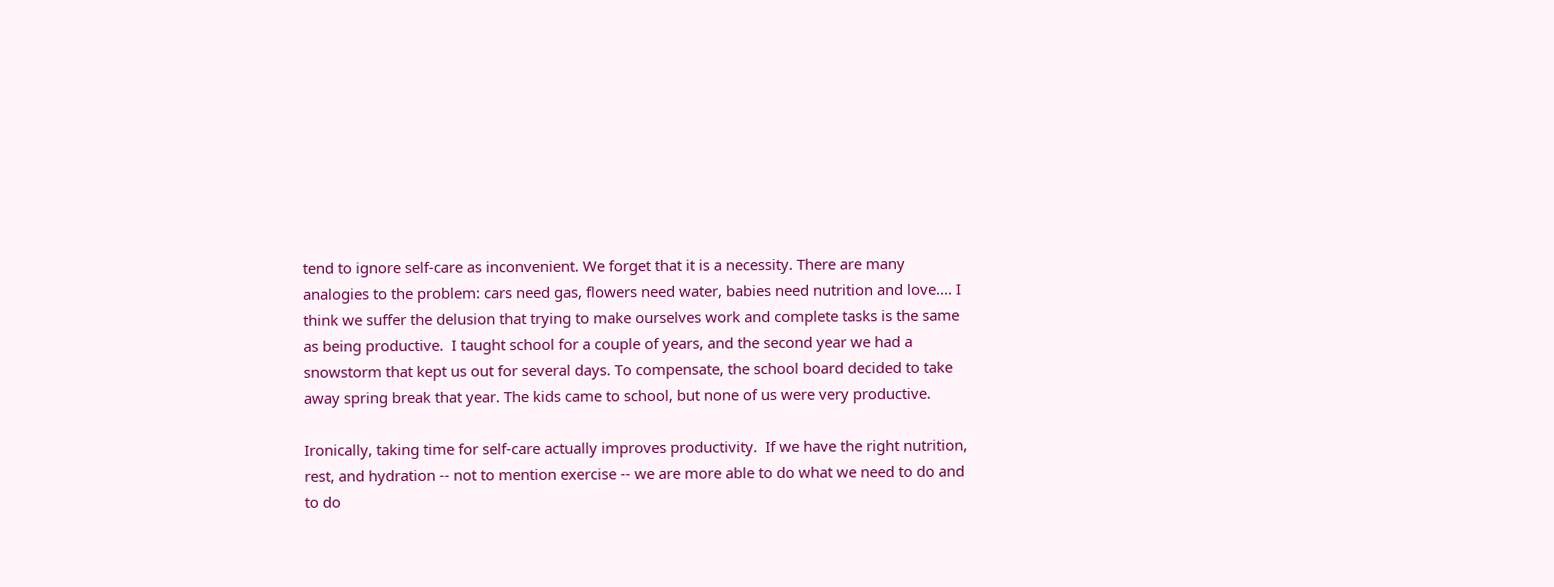tend to ignore self-care as inconvenient. We forget that it is a necessity. There are many analogies to the problem: cars need gas, flowers need water, babies need nutrition and love.... I think we suffer the delusion that trying to make ourselves work and complete tasks is the same as being productive.  I taught school for a couple of years, and the second year we had a snowstorm that kept us out for several days. To compensate, the school board decided to take away spring break that year. The kids came to school, but none of us were very productive.

Ironically, taking time for self-care actually improves productivity.  If we have the right nutrition, rest, and hydration -- not to mention exercise -- we are more able to do what we need to do and to do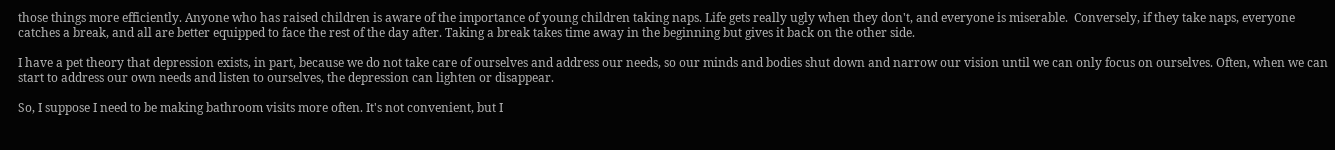those things more efficiently. Anyone who has raised children is aware of the importance of young children taking naps. Life gets really ugly when they don't, and everyone is miserable.  Conversely, if they take naps, everyone catches a break, and all are better equipped to face the rest of the day after. Taking a break takes time away in the beginning but gives it back on the other side.

I have a pet theory that depression exists, in part, because we do not take care of ourselves and address our needs, so our minds and bodies shut down and narrow our vision until we can only focus on ourselves. Often, when we can start to address our own needs and listen to ourselves, the depression can lighten or disappear.

So, I suppose I need to be making bathroom visits more often. It's not convenient, but I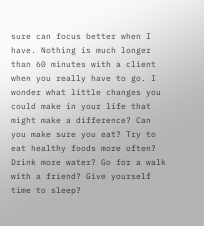sure can focus better when I have. Nothing is much longer than 60 minutes with a client when you really have to go. I wonder what little changes you could make in your life that might make a difference? Can you make sure you eat? Try to eat healthy foods more often? Drink more water? Go for a walk with a friend? Give yourself time to sleep?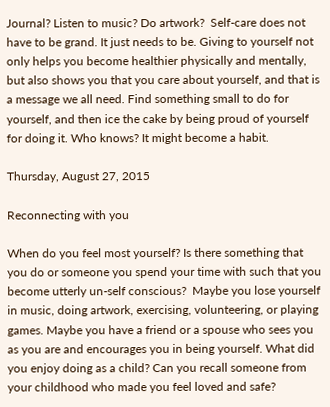Journal? Listen to music? Do artwork?  Self-care does not have to be grand. It just needs to be. Giving to yourself not only helps you become healthier physically and mentally, but also shows you that you care about yourself, and that is a message we all need. Find something small to do for yourself, and then ice the cake by being proud of yourself for doing it. Who knows? It might become a habit.

Thursday, August 27, 2015

Reconnecting with you

When do you feel most yourself? Is there something that you do or someone you spend your time with such that you become utterly un-self conscious?  Maybe you lose yourself in music, doing artwork, exercising, volunteering, or playing games. Maybe you have a friend or a spouse who sees you as you are and encourages you in being yourself. What did you enjoy doing as a child? Can you recall someone from your childhood who made you feel loved and safe?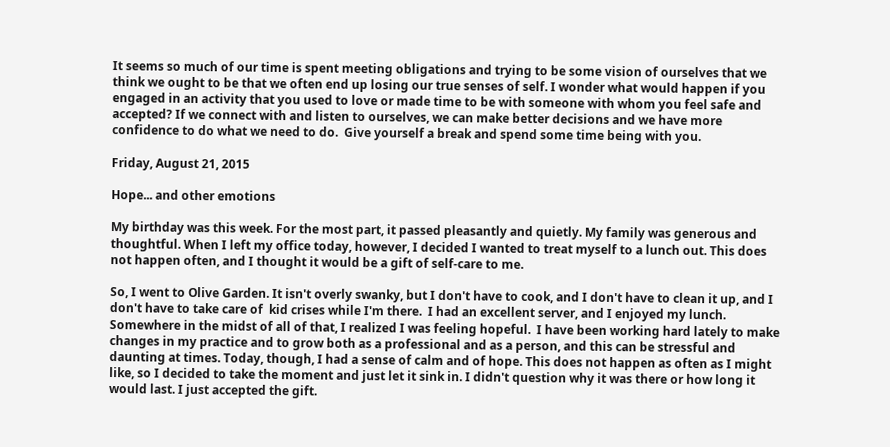It seems so much of our time is spent meeting obligations and trying to be some vision of ourselves that we think we ought to be that we often end up losing our true senses of self. I wonder what would happen if you engaged in an activity that you used to love or made time to be with someone with whom you feel safe and accepted? If we connect with and listen to ourselves, we can make better decisions and we have more confidence to do what we need to do.  Give yourself a break and spend some time being with you.

Friday, August 21, 2015

Hope... and other emotions

My birthday was this week. For the most part, it passed pleasantly and quietly. My family was generous and thoughtful. When I left my office today, however, I decided I wanted to treat myself to a lunch out. This does not happen often, and I thought it would be a gift of self-care to me.

So, I went to Olive Garden. It isn't overly swanky, but I don't have to cook, and I don't have to clean it up, and I don't have to take care of  kid crises while I'm there.  I had an excellent server, and I enjoyed my lunch.  Somewhere in the midst of all of that, I realized I was feeling hopeful.  I have been working hard lately to make changes in my practice and to grow both as a professional and as a person, and this can be stressful and daunting at times. Today, though, I had a sense of calm and of hope. This does not happen as often as I might like, so I decided to take the moment and just let it sink in. I didn't question why it was there or how long it would last. I just accepted the gift.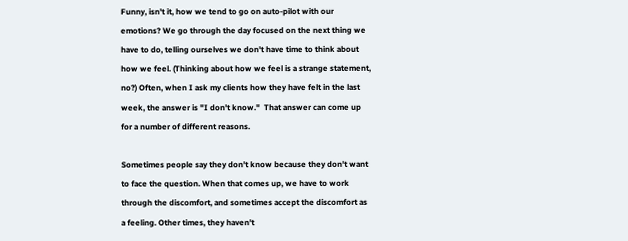Funny, isn't it, how we tend to go on auto-pilot with our emotions? We go through the day focused on the next thing we have to do, telling ourselves we don't have time to think about how we feel. (Thinking about how we feel is a strange statement, no?) Often, when I ask my clients how they have felt in the last week, the answer is "I don't know."  That answer can come up for a number of different reasons.

Sometimes people say they don't know because they don't want to face the question. When that comes up, we have to work through the discomfort, and sometimes accept the discomfort as a feeling. Other times, they haven't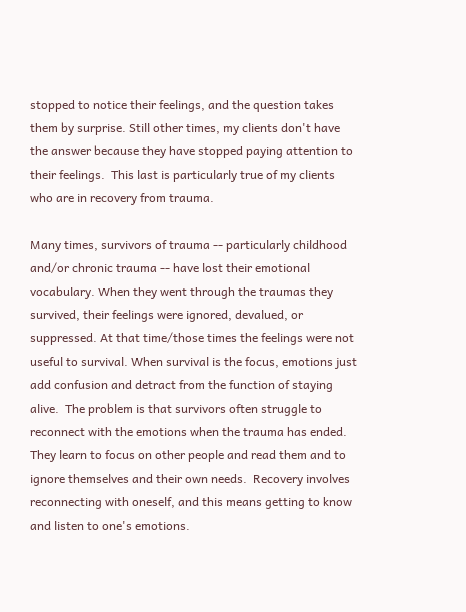stopped to notice their feelings, and the question takes them by surprise. Still other times, my clients don't have the answer because they have stopped paying attention to their feelings.  This last is particularly true of my clients who are in recovery from trauma.

Many times, survivors of trauma -- particularly childhood and/or chronic trauma -- have lost their emotional vocabulary. When they went through the traumas they survived, their feelings were ignored, devalued, or suppressed. At that time/those times the feelings were not useful to survival. When survival is the focus, emotions just add confusion and detract from the function of staying alive.  The problem is that survivors often struggle to reconnect with the emotions when the trauma has ended.  They learn to focus on other people and read them and to ignore themselves and their own needs.  Recovery involves reconnecting with oneself, and this means getting to know and listen to one's emotions.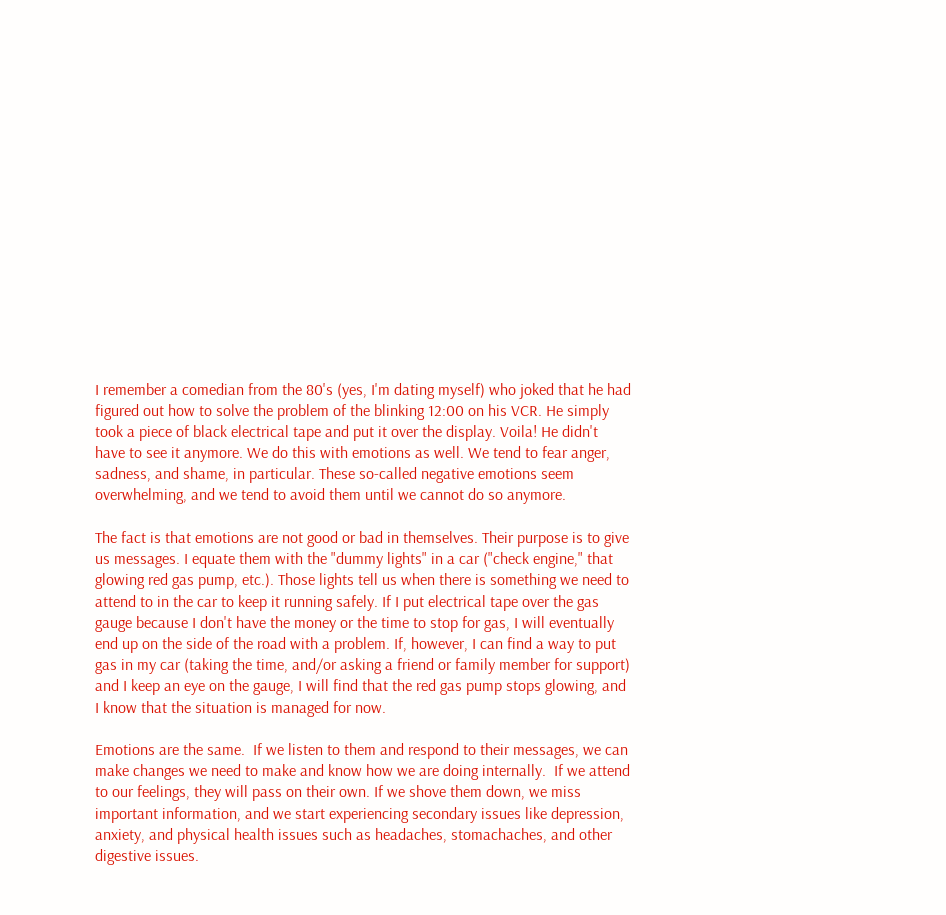I remember a comedian from the 80's (yes, I'm dating myself) who joked that he had figured out how to solve the problem of the blinking 12:00 on his VCR. He simply took a piece of black electrical tape and put it over the display. Voila! He didn't have to see it anymore. We do this with emotions as well. We tend to fear anger, sadness, and shame, in particular. These so-called negative emotions seem overwhelming, and we tend to avoid them until we cannot do so anymore.

The fact is that emotions are not good or bad in themselves. Their purpose is to give us messages. I equate them with the "dummy lights" in a car ("check engine," that glowing red gas pump, etc.). Those lights tell us when there is something we need to attend to in the car to keep it running safely. If I put electrical tape over the gas gauge because I don't have the money or the time to stop for gas, I will eventually end up on the side of the road with a problem. If, however, I can find a way to put gas in my car (taking the time, and/or asking a friend or family member for support) and I keep an eye on the gauge, I will find that the red gas pump stops glowing, and I know that the situation is managed for now.

Emotions are the same.  If we listen to them and respond to their messages, we can make changes we need to make and know how we are doing internally.  If we attend to our feelings, they will pass on their own. If we shove them down, we miss important information, and we start experiencing secondary issues like depression, anxiety, and physical health issues such as headaches, stomachaches, and other digestive issues.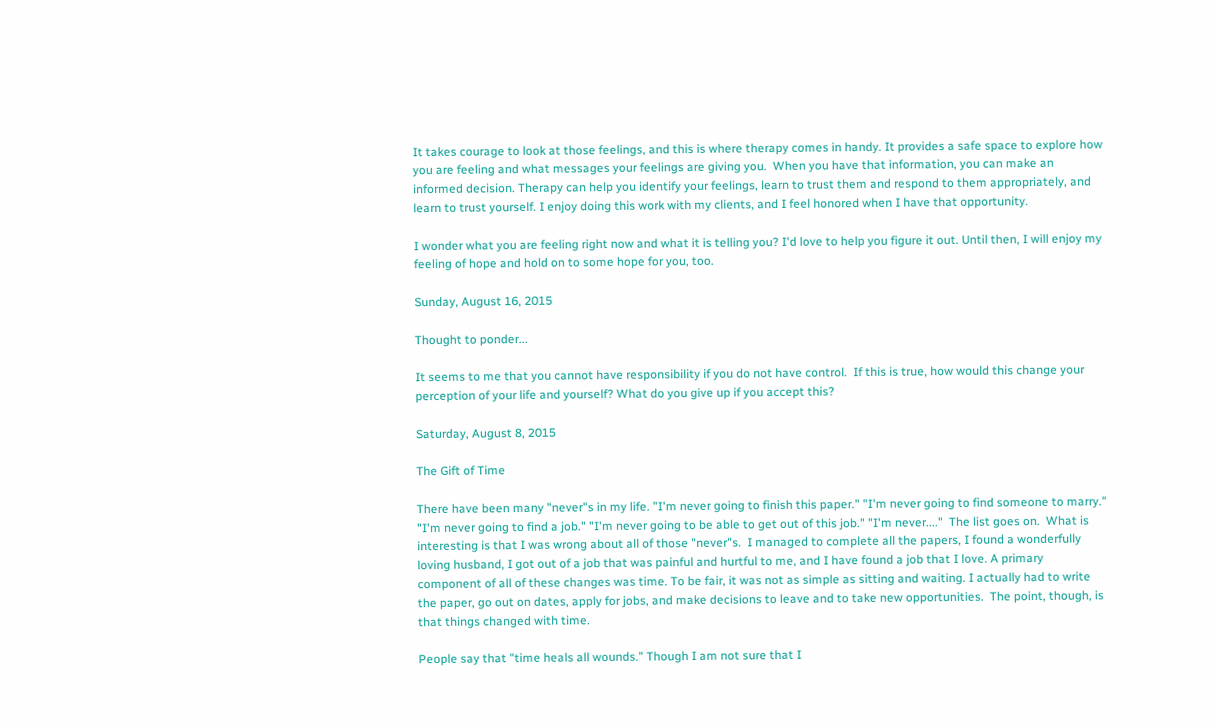It takes courage to look at those feelings, and this is where therapy comes in handy. It provides a safe space to explore how you are feeling and what messages your feelings are giving you.  When you have that information, you can make an informed decision. Therapy can help you identify your feelings, learn to trust them and respond to them appropriately, and learn to trust yourself. I enjoy doing this work with my clients, and I feel honored when I have that opportunity.

I wonder what you are feeling right now and what it is telling you? I'd love to help you figure it out. Until then, I will enjoy my feeling of hope and hold on to some hope for you, too.

Sunday, August 16, 2015

Thought to ponder...

It seems to me that you cannot have responsibility if you do not have control.  If this is true, how would this change your perception of your life and yourself? What do you give up if you accept this?

Saturday, August 8, 2015

The Gift of Time

There have been many "never"s in my life. "I'm never going to finish this paper." "I'm never going to find someone to marry." "I'm never going to find a job." "I'm never going to be able to get out of this job." "I'm never...."  The list goes on.  What is interesting is that I was wrong about all of those "never"s.  I managed to complete all the papers, I found a wonderfully loving husband, I got out of a job that was painful and hurtful to me, and I have found a job that I love. A primary component of all of these changes was time. To be fair, it was not as simple as sitting and waiting. I actually had to write the paper, go out on dates, apply for jobs, and make decisions to leave and to take new opportunities.  The point, though, is that things changed with time.

People say that "time heals all wounds." Though I am not sure that I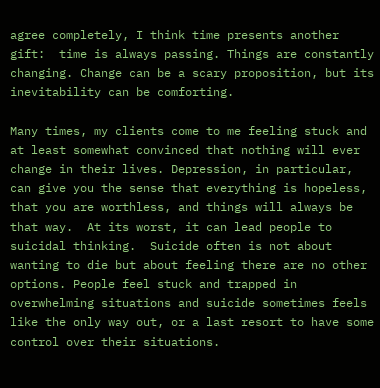agree completely, I think time presents another gift:  time is always passing. Things are constantly changing. Change can be a scary proposition, but its inevitability can be comforting.

Many times, my clients come to me feeling stuck and at least somewhat convinced that nothing will ever change in their lives. Depression, in particular, can give you the sense that everything is hopeless, that you are worthless, and things will always be that way.  At its worst, it can lead people to suicidal thinking.  Suicide often is not about wanting to die but about feeling there are no other options. People feel stuck and trapped in overwhelming situations and suicide sometimes feels like the only way out, or a last resort to have some control over their situations.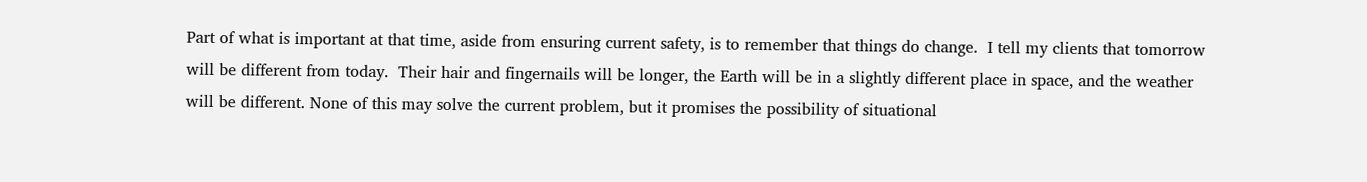Part of what is important at that time, aside from ensuring current safety, is to remember that things do change.  I tell my clients that tomorrow will be different from today.  Their hair and fingernails will be longer, the Earth will be in a slightly different place in space, and the weather will be different. None of this may solve the current problem, but it promises the possibility of situational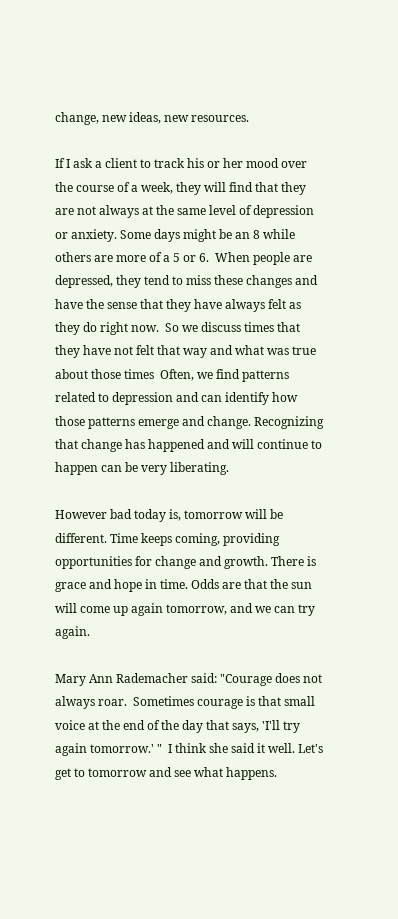change, new ideas, new resources.

If I ask a client to track his or her mood over the course of a week, they will find that they are not always at the same level of depression or anxiety. Some days might be an 8 while others are more of a 5 or 6.  When people are depressed, they tend to miss these changes and have the sense that they have always felt as they do right now.  So we discuss times that they have not felt that way and what was true about those times  Often, we find patterns related to depression and can identify how those patterns emerge and change. Recognizing that change has happened and will continue to happen can be very liberating.

However bad today is, tomorrow will be different. Time keeps coming, providing opportunities for change and growth. There is grace and hope in time. Odds are that the sun will come up again tomorrow, and we can try again.

Mary Ann Rademacher said: "Courage does not always roar.  Sometimes courage is that small voice at the end of the day that says, 'I'll try again tomorrow.' "  I think she said it well. Let's get to tomorrow and see what happens.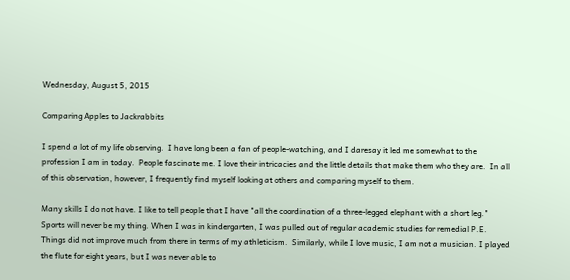Wednesday, August 5, 2015

Comparing Apples to Jackrabbits

I spend a lot of my life observing.  I have long been a fan of people-watching, and I daresay it led me somewhat to the profession I am in today.  People fascinate me. I love their intricacies and the little details that make them who they are.  In all of this observation, however, I frequently find myself looking at others and comparing myself to them.

Many skills I do not have. I like to tell people that I have "all the coordination of a three-legged elephant with a short leg." Sports will never be my thing. When I was in kindergarten, I was pulled out of regular academic studies for remedial P.E. Things did not improve much from there in terms of my athleticism.  Similarly, while I love music, I am not a musician. I played the flute for eight years, but I was never able to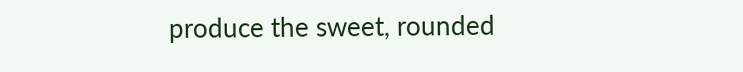produce the sweet, rounded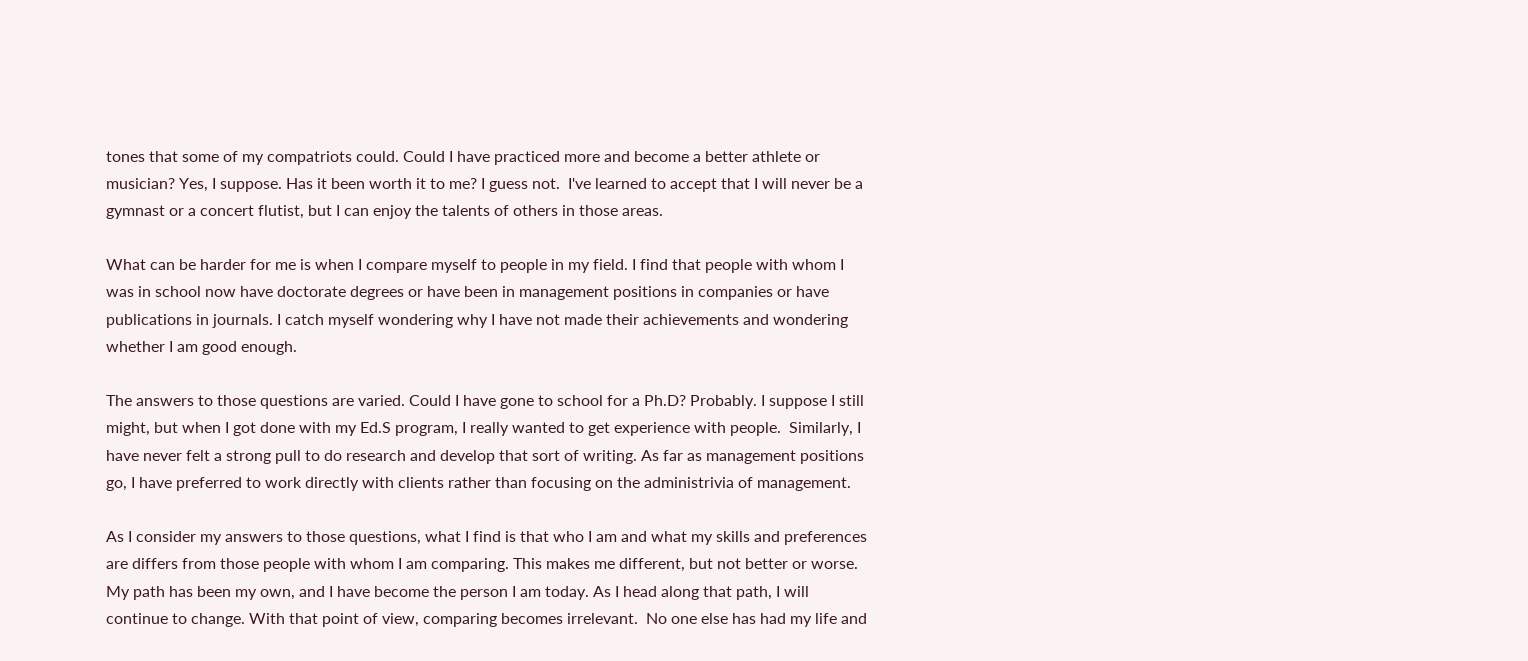tones that some of my compatriots could. Could I have practiced more and become a better athlete or musician? Yes, I suppose. Has it been worth it to me? I guess not.  I've learned to accept that I will never be a gymnast or a concert flutist, but I can enjoy the talents of others in those areas.

What can be harder for me is when I compare myself to people in my field. I find that people with whom I was in school now have doctorate degrees or have been in management positions in companies or have publications in journals. I catch myself wondering why I have not made their achievements and wondering whether I am good enough.

The answers to those questions are varied. Could I have gone to school for a Ph.D? Probably. I suppose I still might, but when I got done with my Ed.S program, I really wanted to get experience with people.  Similarly, I have never felt a strong pull to do research and develop that sort of writing. As far as management positions go, I have preferred to work directly with clients rather than focusing on the administrivia of management.

As I consider my answers to those questions, what I find is that who I am and what my skills and preferences are differs from those people with whom I am comparing. This makes me different, but not better or worse.  My path has been my own, and I have become the person I am today. As I head along that path, I will continue to change. With that point of view, comparing becomes irrelevant.  No one else has had my life and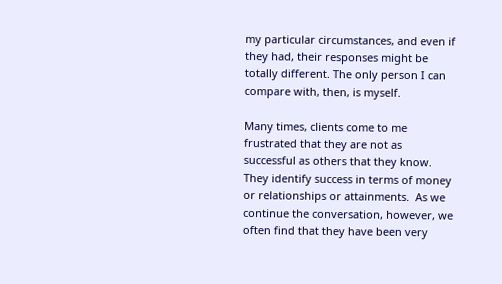my particular circumstances, and even if they had, their responses might be totally different. The only person I can compare with, then, is myself.

Many times, clients come to me frustrated that they are not as successful as others that they know. They identify success in terms of money or relationships or attainments.  As we continue the conversation, however, we often find that they have been very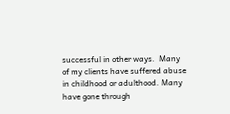successful in other ways.  Many of my clients have suffered abuse in childhood or adulthood. Many have gone through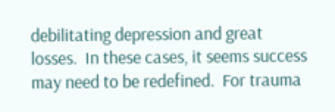debilitating depression and great losses.  In these cases, it seems success may need to be redefined.  For trauma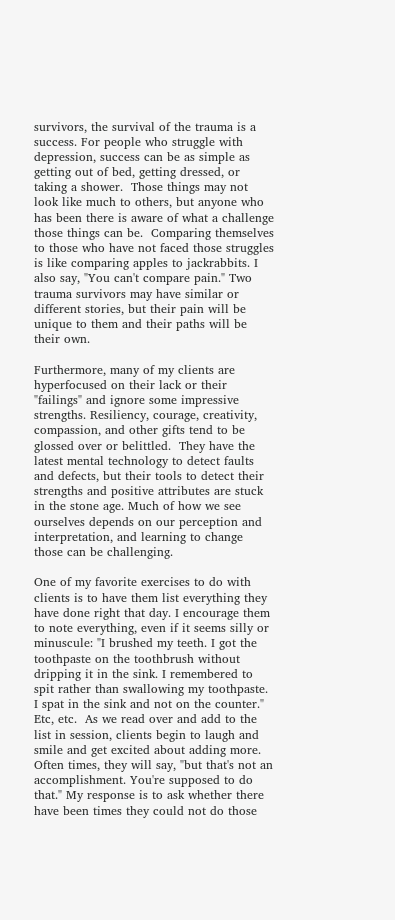survivors, the survival of the trauma is a success. For people who struggle with depression, success can be as simple as getting out of bed, getting dressed, or taking a shower.  Those things may not look like much to others, but anyone who has been there is aware of what a challenge those things can be.  Comparing themselves to those who have not faced those struggles is like comparing apples to jackrabbits. I also say, "You can't compare pain." Two trauma survivors may have similar or different stories, but their pain will be unique to them and their paths will be their own.

Furthermore, many of my clients are hyperfocused on their lack or their "failings" and ignore some impressive strengths. Resiliency, courage, creativity, compassion, and other gifts tend to be glossed over or belittled.  They have the latest mental technology to detect faults and defects, but their tools to detect their strengths and positive attributes are stuck in the stone age. Much of how we see ourselves depends on our perception and interpretation, and learning to change those can be challenging.

One of my favorite exercises to do with clients is to have them list everything they have done right that day. I encourage them to note everything, even if it seems silly or minuscule: "I brushed my teeth. I got the toothpaste on the toothbrush without dripping it in the sink. I remembered to spit rather than swallowing my toothpaste. I spat in the sink and not on the counter." Etc, etc.  As we read over and add to the list in session, clients begin to laugh and smile and get excited about adding more. Often times, they will say, "but that's not an accomplishment. You're supposed to do that." My response is to ask whether there have been times they could not do those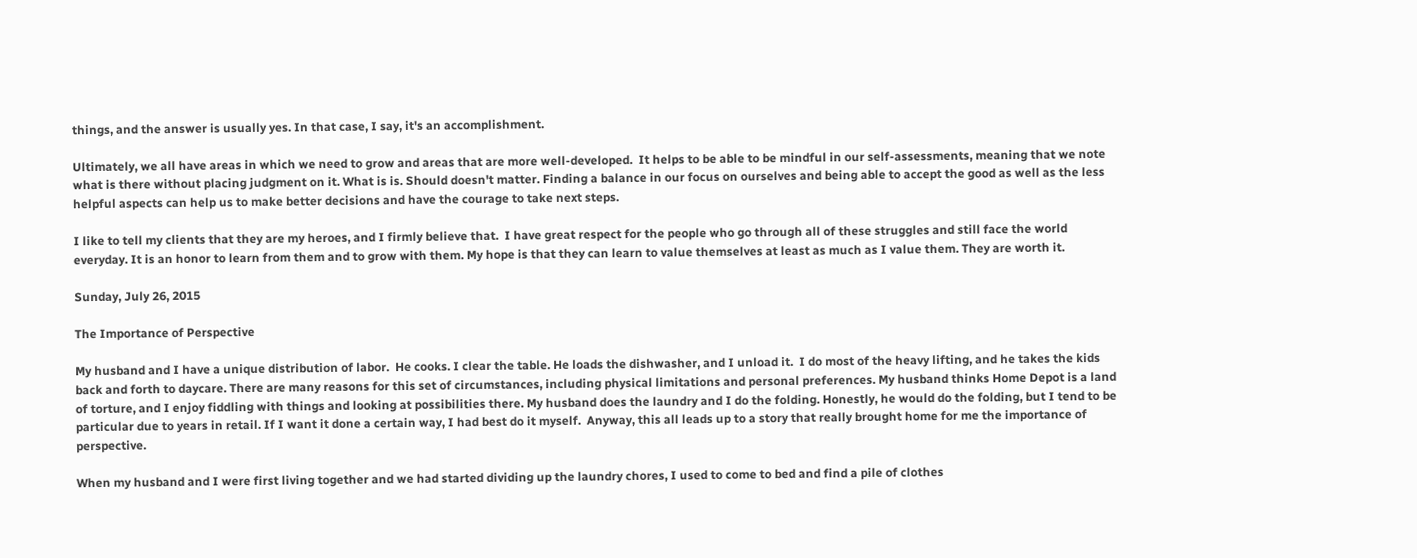things, and the answer is usually yes. In that case, I say, it's an accomplishment.

Ultimately, we all have areas in which we need to grow and areas that are more well-developed.  It helps to be able to be mindful in our self-assessments, meaning that we note what is there without placing judgment on it. What is is. Should doesn't matter. Finding a balance in our focus on ourselves and being able to accept the good as well as the less helpful aspects can help us to make better decisions and have the courage to take next steps.

I like to tell my clients that they are my heroes, and I firmly believe that.  I have great respect for the people who go through all of these struggles and still face the world everyday. It is an honor to learn from them and to grow with them. My hope is that they can learn to value themselves at least as much as I value them. They are worth it.

Sunday, July 26, 2015

The Importance of Perspective

My husband and I have a unique distribution of labor.  He cooks. I clear the table. He loads the dishwasher, and I unload it.  I do most of the heavy lifting, and he takes the kids back and forth to daycare. There are many reasons for this set of circumstances, including physical limitations and personal preferences. My husband thinks Home Depot is a land of torture, and I enjoy fiddling with things and looking at possibilities there. My husband does the laundry and I do the folding. Honestly, he would do the folding, but I tend to be particular due to years in retail. If I want it done a certain way, I had best do it myself.  Anyway, this all leads up to a story that really brought home for me the importance of perspective.

When my husband and I were first living together and we had started dividing up the laundry chores, I used to come to bed and find a pile of clothes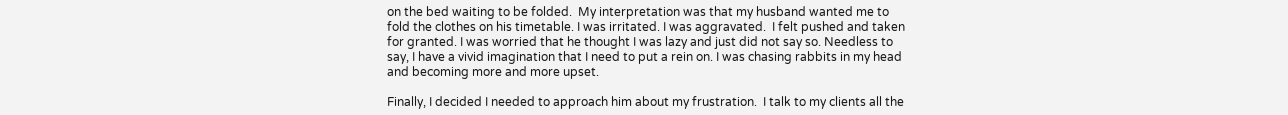on the bed waiting to be folded.  My interpretation was that my husband wanted me to fold the clothes on his timetable. I was irritated. I was aggravated.  I felt pushed and taken for granted. I was worried that he thought I was lazy and just did not say so. Needless to say, I have a vivid imagination that I need to put a rein on. I was chasing rabbits in my head and becoming more and more upset.

Finally, I decided I needed to approach him about my frustration.  I talk to my clients all the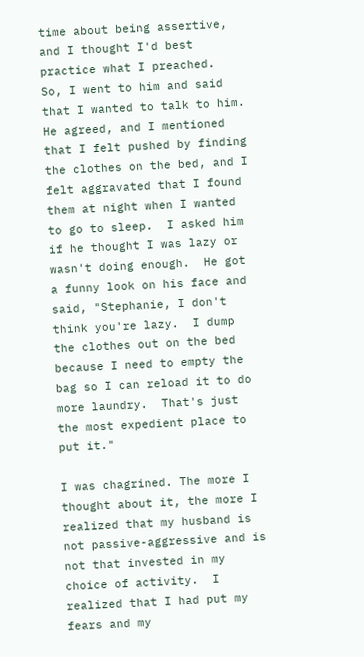time about being assertive, and I thought I'd best practice what I preached.  So, I went to him and said that I wanted to talk to him.  He agreed, and I mentioned that I felt pushed by finding the clothes on the bed, and I felt aggravated that I found them at night when I wanted to go to sleep.  I asked him if he thought I was lazy or wasn't doing enough.  He got a funny look on his face and said, "Stephanie, I don't think you're lazy.  I dump the clothes out on the bed because I need to empty the bag so I can reload it to do more laundry.  That's just the most expedient place to put it."

I was chagrined. The more I thought about it, the more I realized that my husband is not passive-aggressive and is not that invested in my choice of activity.  I realized that I had put my fears and my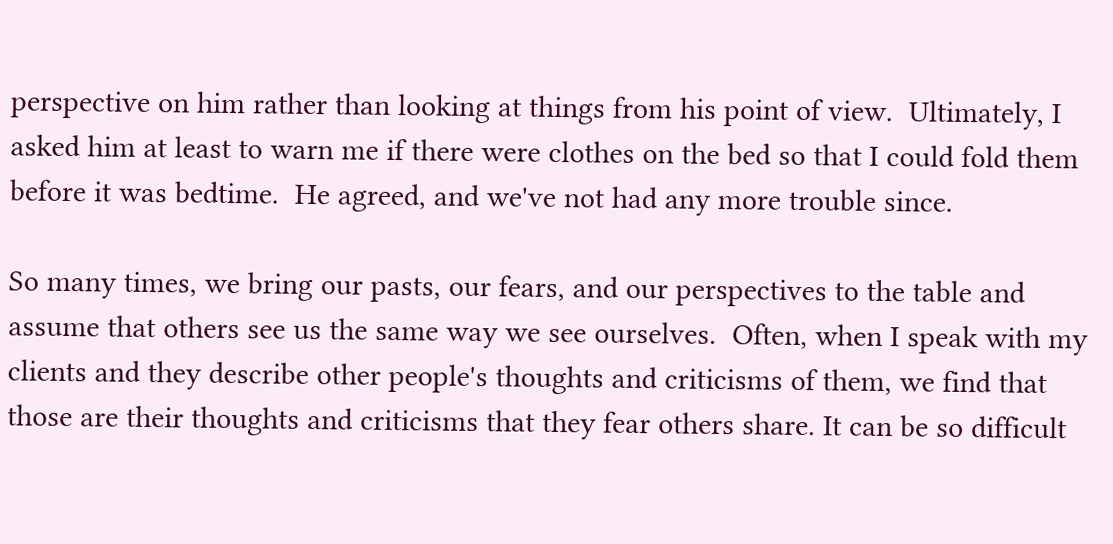perspective on him rather than looking at things from his point of view.  Ultimately, I asked him at least to warn me if there were clothes on the bed so that I could fold them before it was bedtime.  He agreed, and we've not had any more trouble since.

So many times, we bring our pasts, our fears, and our perspectives to the table and assume that others see us the same way we see ourselves.  Often, when I speak with my clients and they describe other people's thoughts and criticisms of them, we find that those are their thoughts and criticisms that they fear others share. It can be so difficult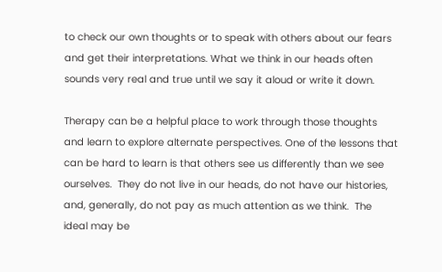to check our own thoughts or to speak with others about our fears and get their interpretations. What we think in our heads often sounds very real and true until we say it aloud or write it down.

Therapy can be a helpful place to work through those thoughts and learn to explore alternate perspectives. One of the lessons that can be hard to learn is that others see us differently than we see ourselves.  They do not live in our heads, do not have our histories, and, generally, do not pay as much attention as we think.  The ideal may be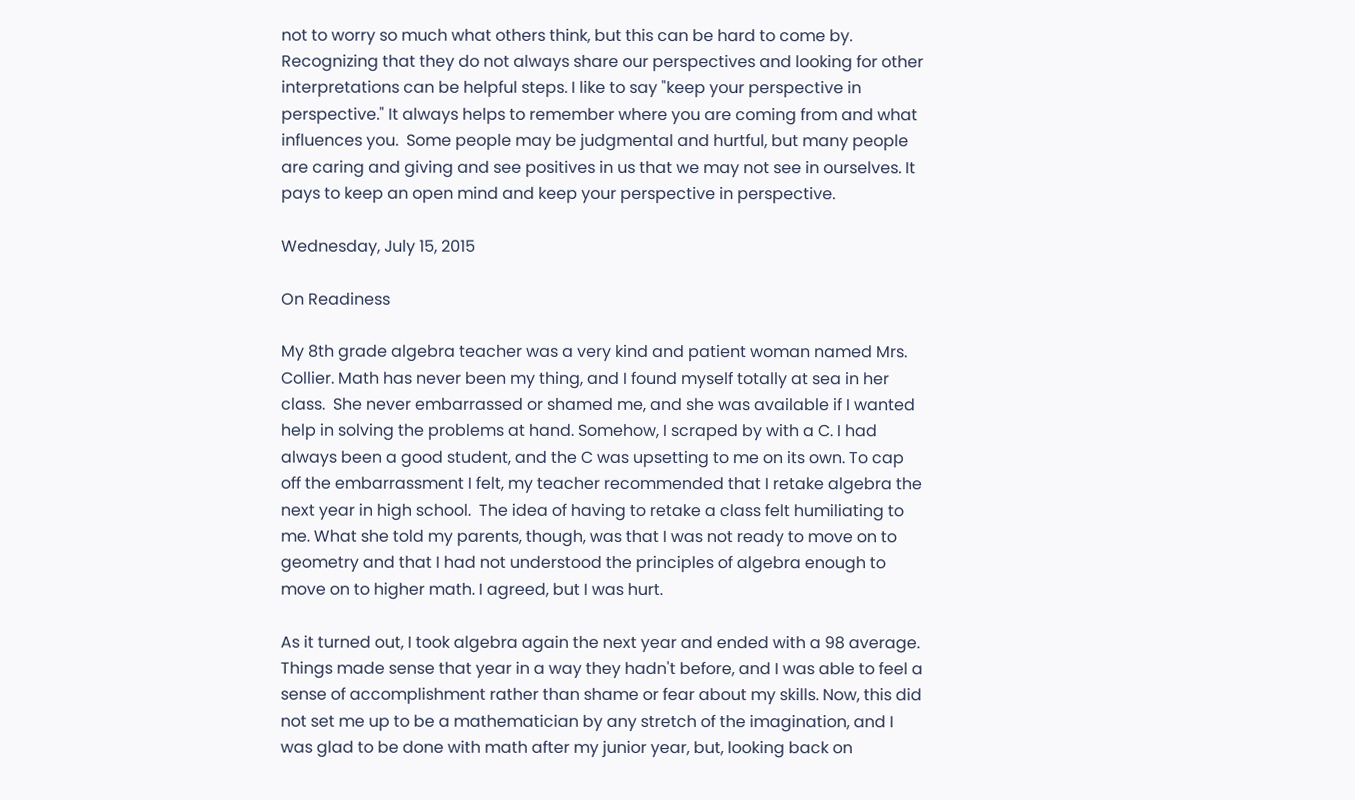not to worry so much what others think, but this can be hard to come by. Recognizing that they do not always share our perspectives and looking for other interpretations can be helpful steps. I like to say "keep your perspective in perspective." It always helps to remember where you are coming from and what influences you.  Some people may be judgmental and hurtful, but many people are caring and giving and see positives in us that we may not see in ourselves. It pays to keep an open mind and keep your perspective in perspective.

Wednesday, July 15, 2015

On Readiness

My 8th grade algebra teacher was a very kind and patient woman named Mrs. Collier. Math has never been my thing, and I found myself totally at sea in her class.  She never embarrassed or shamed me, and she was available if I wanted help in solving the problems at hand. Somehow, I scraped by with a C. I had always been a good student, and the C was upsetting to me on its own. To cap off the embarrassment I felt, my teacher recommended that I retake algebra the next year in high school.  The idea of having to retake a class felt humiliating to me. What she told my parents, though, was that I was not ready to move on to geometry and that I had not understood the principles of algebra enough to move on to higher math. I agreed, but I was hurt.

As it turned out, I took algebra again the next year and ended with a 98 average.  Things made sense that year in a way they hadn't before, and I was able to feel a sense of accomplishment rather than shame or fear about my skills. Now, this did not set me up to be a mathematician by any stretch of the imagination, and I was glad to be done with math after my junior year, but, looking back on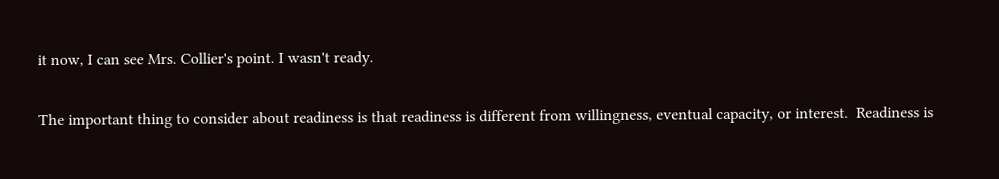it now, I can see Mrs. Collier's point. I wasn't ready.

The important thing to consider about readiness is that readiness is different from willingness, eventual capacity, or interest.  Readiness is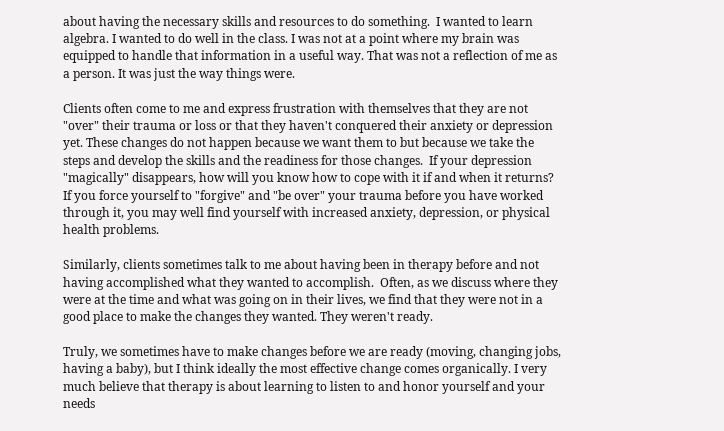about having the necessary skills and resources to do something.  I wanted to learn algebra. I wanted to do well in the class. I was not at a point where my brain was equipped to handle that information in a useful way. That was not a reflection of me as a person. It was just the way things were.

Clients often come to me and express frustration with themselves that they are not "over" their trauma or loss or that they haven't conquered their anxiety or depression yet. These changes do not happen because we want them to but because we take the steps and develop the skills and the readiness for those changes.  If your depression "magically" disappears, how will you know how to cope with it if and when it returns? If you force yourself to "forgive" and "be over" your trauma before you have worked through it, you may well find yourself with increased anxiety, depression, or physical health problems.

Similarly, clients sometimes talk to me about having been in therapy before and not having accomplished what they wanted to accomplish.  Often, as we discuss where they were at the time and what was going on in their lives, we find that they were not in a good place to make the changes they wanted. They weren't ready.

Truly, we sometimes have to make changes before we are ready (moving, changing jobs, having a baby), but I think ideally the most effective change comes organically. I very much believe that therapy is about learning to listen to and honor yourself and your needs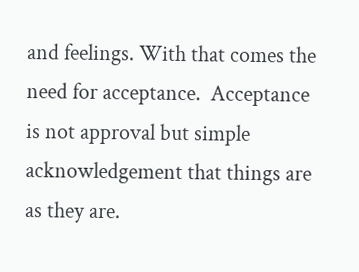and feelings. With that comes the need for acceptance.  Acceptance is not approval but simple acknowledgement that things are as they are.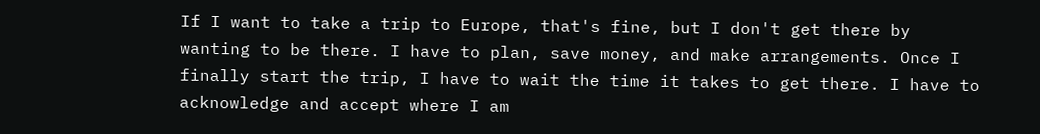If I want to take a trip to Europe, that's fine, but I don't get there by wanting to be there. I have to plan, save money, and make arrangements. Once I finally start the trip, I have to wait the time it takes to get there. I have to acknowledge and accept where I am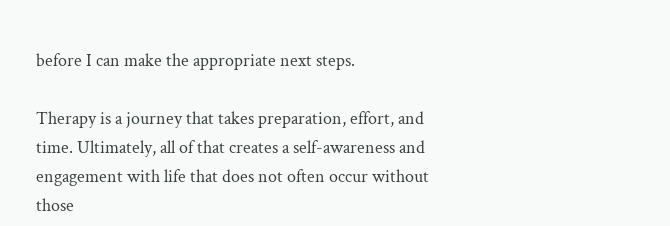before I can make the appropriate next steps.

Therapy is a journey that takes preparation, effort, and time. Ultimately, all of that creates a self-awareness and engagement with life that does not often occur without those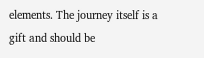elements. The journey itself is a gift and should be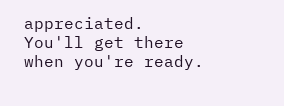appreciated.  You'll get there when you're ready.